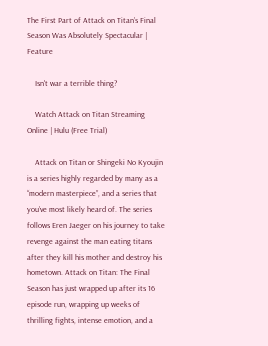The First Part of Attack on Titan’s Final Season Was Absolutely Spectacular | Feature

    Isn't war a terrible thing?

    Watch Attack on Titan Streaming Online | Hulu (Free Trial)

    Attack on Titan or Shingeki No Kyoujin is a series highly regarded by many as a “modern masterpiece”, and a series that you’ve most likely heard of. The series follows Eren Jaeger on his journey to take revenge against the man eating titans after they kill his mother and destroy his hometown. Attack on Titan: The Final Season has just wrapped up after its 16 episode run, wrapping up weeks of thrilling fights, intense emotion, and a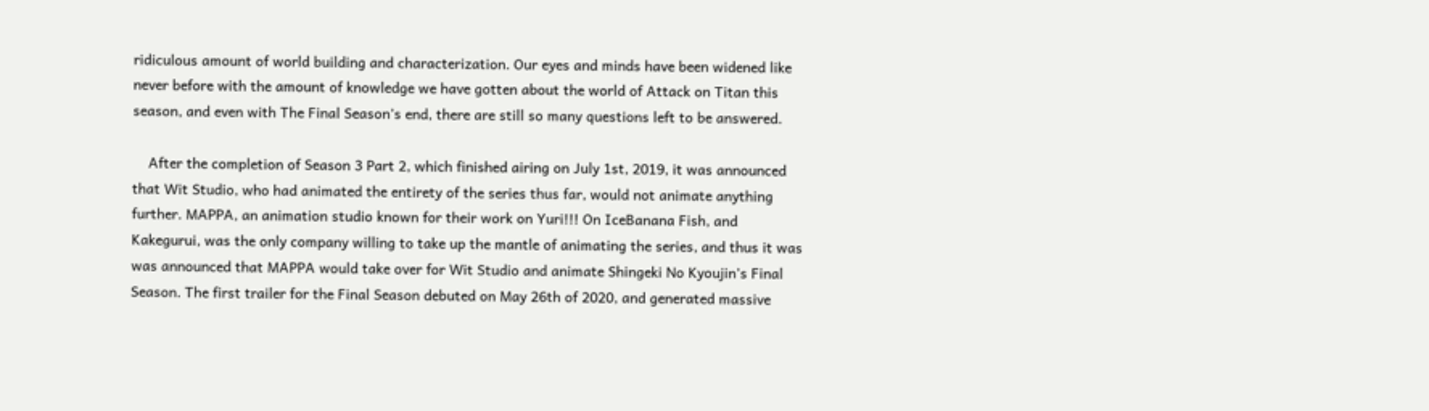ridiculous amount of world building and characterization. Our eyes and minds have been widened like never before with the amount of knowledge we have gotten about the world of Attack on Titan this season, and even with The Final Season’s end, there are still so many questions left to be answered.

    After the completion of Season 3 Part 2, which finished airing on July 1st, 2019, it was announced that Wit Studio, who had animated the entirety of the series thus far, would not animate anything further. MAPPA, an animation studio known for their work on Yuri!!! On IceBanana Fish, and Kakegurui, was the only company willing to take up the mantle of animating the series, and thus it was was announced that MAPPA would take over for Wit Studio and animate Shingeki No Kyoujin’s Final Season. The first trailer for the Final Season debuted on May 26th of 2020, and generated massive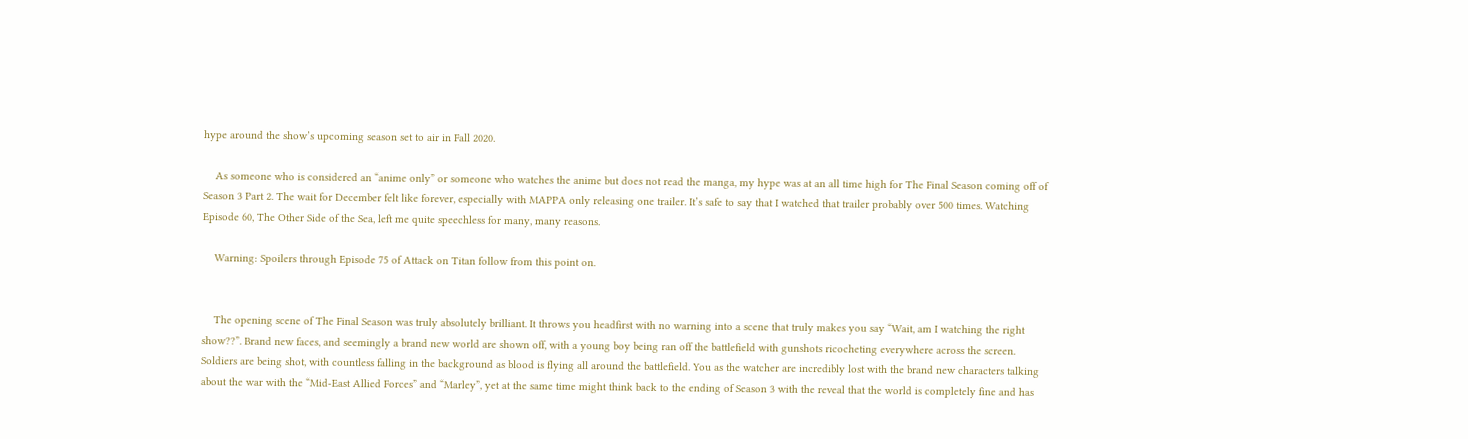hype around the show’s upcoming season set to air in Fall 2020.

    As someone who is considered an “anime only” or someone who watches the anime but does not read the manga, my hype was at an all time high for The Final Season coming off of Season 3 Part 2. The wait for December felt like forever, especially with MAPPA only releasing one trailer. It’s safe to say that I watched that trailer probably over 500 times. Watching Episode 60, The Other Side of the Sea, left me quite speechless for many, many reasons.

    Warning: Spoilers through Episode 75 of Attack on Titan follow from this point on.


    The opening scene of The Final Season was truly absolutely brilliant. It throws you headfirst with no warning into a scene that truly makes you say “Wait, am I watching the right show??”. Brand new faces, and seemingly a brand new world are shown off, with a young boy being ran off the battlefield with gunshots ricocheting everywhere across the screen. Soldiers are being shot, with countless falling in the background as blood is flying all around the battlefield. You as the watcher are incredibly lost with the brand new characters talking about the war with the “Mid-East Allied Forces” and “Marley”, yet at the same time might think back to the ending of Season 3 with the reveal that the world is completely fine and has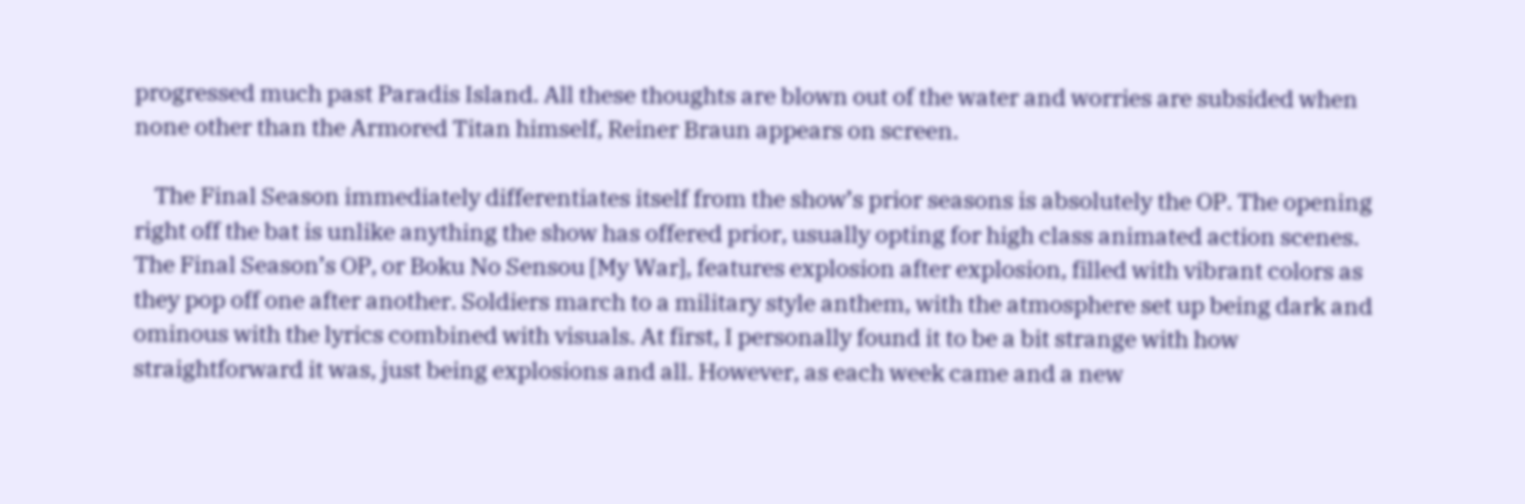progressed much past Paradis Island. All these thoughts are blown out of the water and worries are subsided when none other than the Armored Titan himself, Reiner Braun appears on screen.

    The Final Season immediately differentiates itself from the show’s prior seasons is absolutely the OP. The opening right off the bat is unlike anything the show has offered prior, usually opting for high class animated action scenes. The Final Season’s OP, or Boku No Sensou [My War], features explosion after explosion, filled with vibrant colors as they pop off one after another. Soldiers march to a military style anthem, with the atmosphere set up being dark and ominous with the lyrics combined with visuals. At first, I personally found it to be a bit strange with how straightforward it was, just being explosions and all. However, as each week came and a new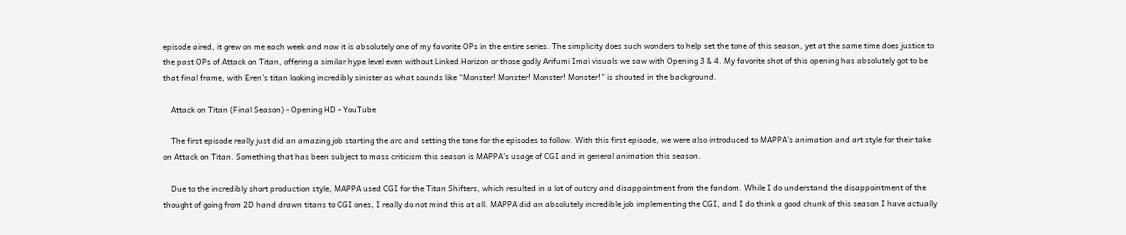episode aired, it grew on me each week and now it is absolutely one of my favorite OPs in the entire series. The simplicity does such wonders to help set the tone of this season, yet at the same time does justice to the past OPs of Attack on Titan, offering a similar hype level even without Linked Horizon or those godly Arifumi Imai visuals we saw with Opening 3 & 4. My favorite shot of this opening has absolutely got to be that final frame, with Eren’s titan looking incredibly sinister as what sounds like “Monster! Monster! Monster! Monster!” is shouted in the background.

    Attack on Titan (Final Season) - Opening HD - YouTube

    The first episode really just did an amazing job starting the arc and setting the tone for the episodes to follow. With this first episode, we were also introduced to MAPPA’s animation and art style for their take on Attack on Titan. Something that has been subject to mass criticism this season is MAPPA’s usage of CGI and in general animation this season.

    Due to the incredibly short production style, MAPPA used CGI for the Titan Shifters, which resulted in a lot of outcry and disappointment from the fandom. While I do understand the disappointment of the thought of going from 2D hand drawn titans to CGI ones, I really do not mind this at all. MAPPA did an absolutely incredible job implementing the CGI, and I do think a good chunk of this season I have actually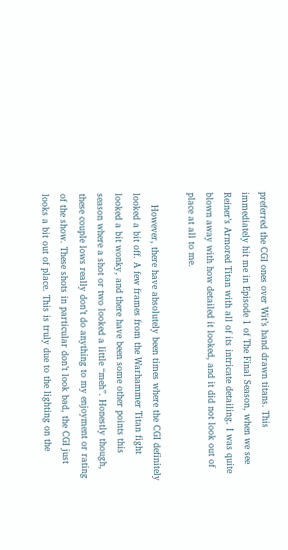preferred the CGI ones over Wit’s hand drawn titans. This immediately hit me in Episode 1 of The Final Season, when we see Reiner’s Armored Titan with all of its intricate detailing. I was quite blown away with how detailed it looked, and it did not look out of place at all to me.

    However, there have absolutely been times where the CGI definitely looked a bit off. A few frames from the Warhammer Titan fight looked a bit wonky, and there have been some other points this season where a shot or two looked a little “meh”. Honestly though, these couple lows really don’t do anything to my enjoyment or rating of the show. These shots in particular don’t look bad, the CGI just looks a bit out of place. This is truly due to the lighting on the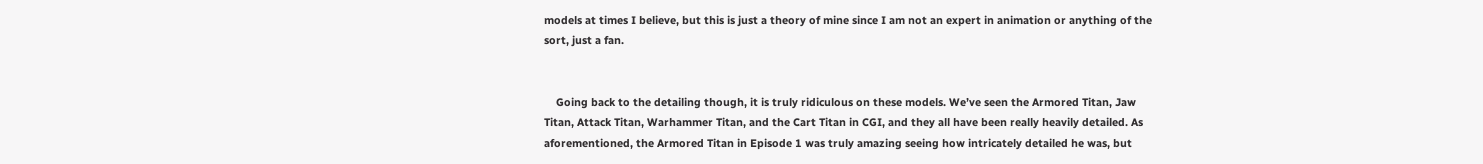models at times I believe, but this is just a theory of mine since I am not an expert in animation or anything of the sort, just a fan.


    Going back to the detailing though, it is truly ridiculous on these models. We’ve seen the Armored Titan, Jaw Titan, Attack Titan, Warhammer Titan, and the Cart Titan in CGI, and they all have been really heavily detailed. As aforementioned, the Armored Titan in Episode 1 was truly amazing seeing how intricately detailed he was, but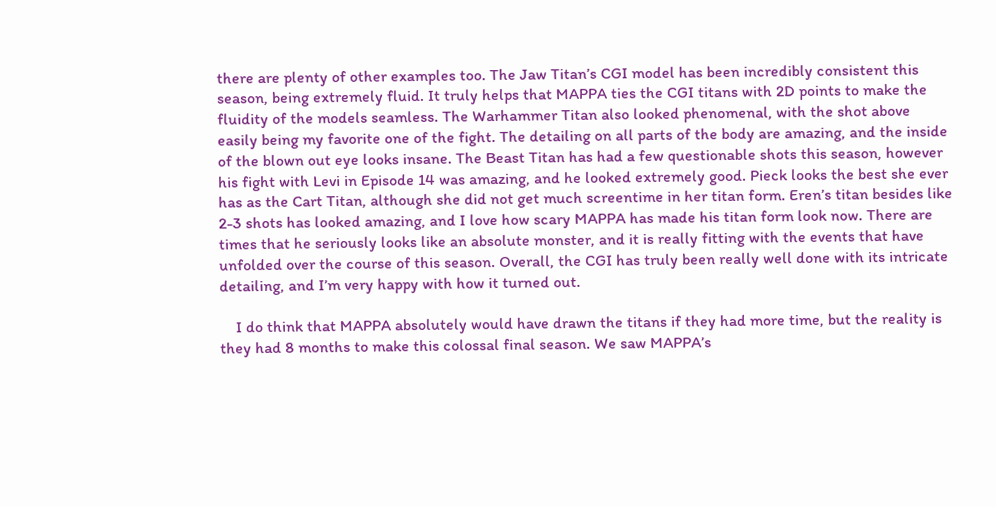there are plenty of other examples too. The Jaw Titan’s CGI model has been incredibly consistent this season, being extremely fluid. It truly helps that MAPPA ties the CGI titans with 2D points to make the fluidity of the models seamless. The Warhammer Titan also looked phenomenal, with the shot above easily being my favorite one of the fight. The detailing on all parts of the body are amazing, and the inside of the blown out eye looks insane. The Beast Titan has had a few questionable shots this season, however his fight with Levi in Episode 14 was amazing, and he looked extremely good. Pieck looks the best she ever has as the Cart Titan, although she did not get much screentime in her titan form. Eren’s titan besides like 2-3 shots has looked amazing, and I love how scary MAPPA has made his titan form look now. There are times that he seriously looks like an absolute monster, and it is really fitting with the events that have unfolded over the course of this season. Overall, the CGI has truly been really well done with its intricate detailing, and I’m very happy with how it turned out.

    I do think that MAPPA absolutely would have drawn the titans if they had more time, but the reality is they had 8 months to make this colossal final season. We saw MAPPA’s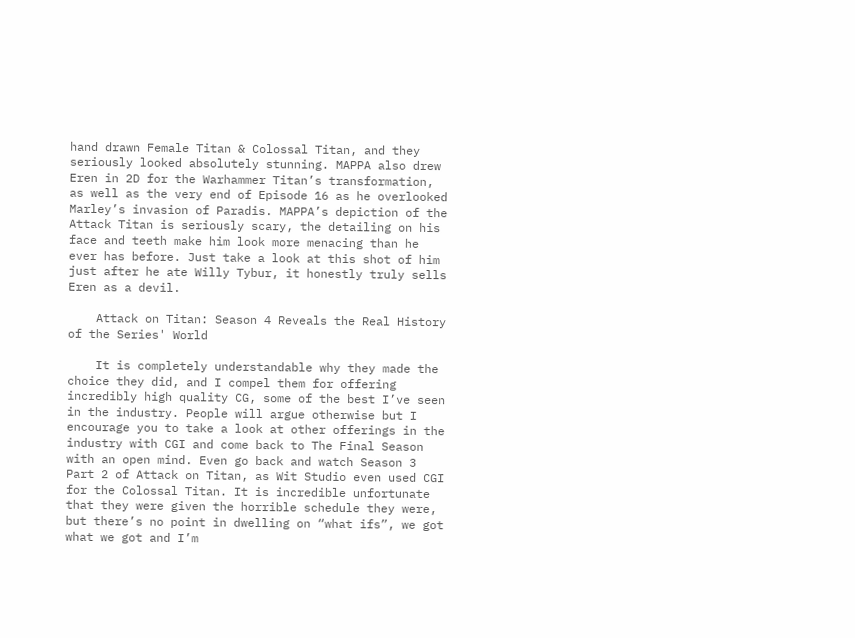hand drawn Female Titan & Colossal Titan, and they seriously looked absolutely stunning. MAPPA also drew Eren in 2D for the Warhammer Titan’s transformation, as well as the very end of Episode 16 as he overlooked Marley’s invasion of Paradis. MAPPA’s depiction of the Attack Titan is seriously scary, the detailing on his face and teeth make him look more menacing than he ever has before. Just take a look at this shot of him just after he ate Willy Tybur, it honestly truly sells Eren as a devil.

    Attack on Titan: Season 4 Reveals the Real History of the Series' World

    It is completely understandable why they made the choice they did, and I compel them for offering incredibly high quality CG, some of the best I’ve seen in the industry. People will argue otherwise but I encourage you to take a look at other offerings in the industry with CGI and come back to The Final Season with an open mind. Even go back and watch Season 3 Part 2 of Attack on Titan, as Wit Studio even used CGI for the Colossal Titan. It is incredible unfortunate that they were given the horrible schedule they were, but there’s no point in dwelling on “what ifs”, we got what we got and I’m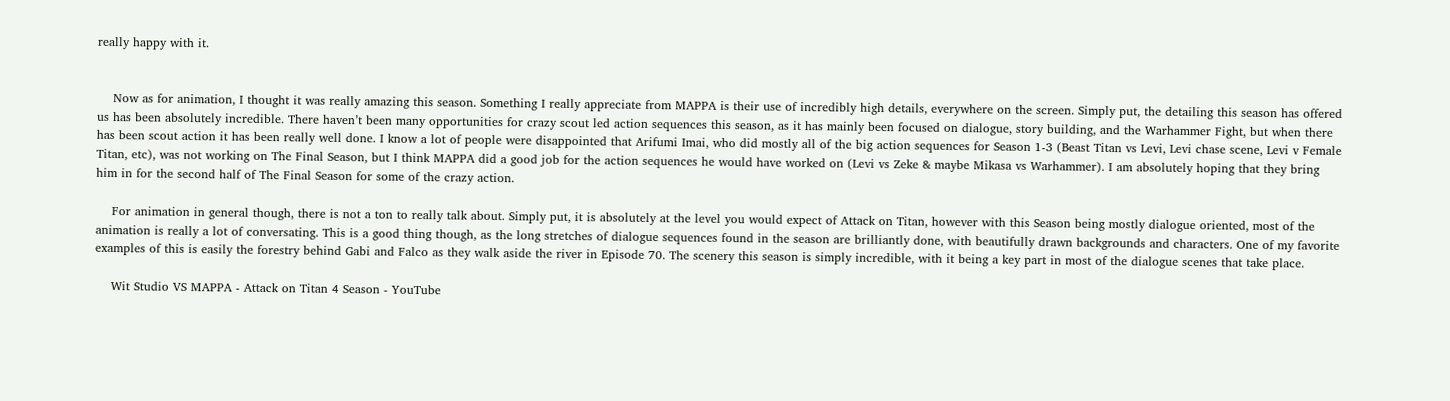really happy with it.


    Now as for animation, I thought it was really amazing this season. Something I really appreciate from MAPPA is their use of incredibly high details, everywhere on the screen. Simply put, the detailing this season has offered us has been absolutely incredible. There haven’t been many opportunities for crazy scout led action sequences this season, as it has mainly been focused on dialogue, story building, and the Warhammer Fight, but when there has been scout action it has been really well done. I know a lot of people were disappointed that Arifumi Imai, who did mostly all of the big action sequences for Season 1-3 (Beast Titan vs Levi, Levi chase scene, Levi v Female Titan, etc), was not working on The Final Season, but I think MAPPA did a good job for the action sequences he would have worked on (Levi vs Zeke & maybe Mikasa vs Warhammer). I am absolutely hoping that they bring him in for the second half of The Final Season for some of the crazy action.

    For animation in general though, there is not a ton to really talk about. Simply put, it is absolutely at the level you would expect of Attack on Titan, however with this Season being mostly dialogue oriented, most of the animation is really a lot of conversating. This is a good thing though, as the long stretches of dialogue sequences found in the season are brilliantly done, with beautifully drawn backgrounds and characters. One of my favorite examples of this is easily the forestry behind Gabi and Falco as they walk aside the river in Episode 70. The scenery this season is simply incredible, with it being a key part in most of the dialogue scenes that take place.

    Wit Studio VS MAPPA - Attack on Titan 4 Season - YouTube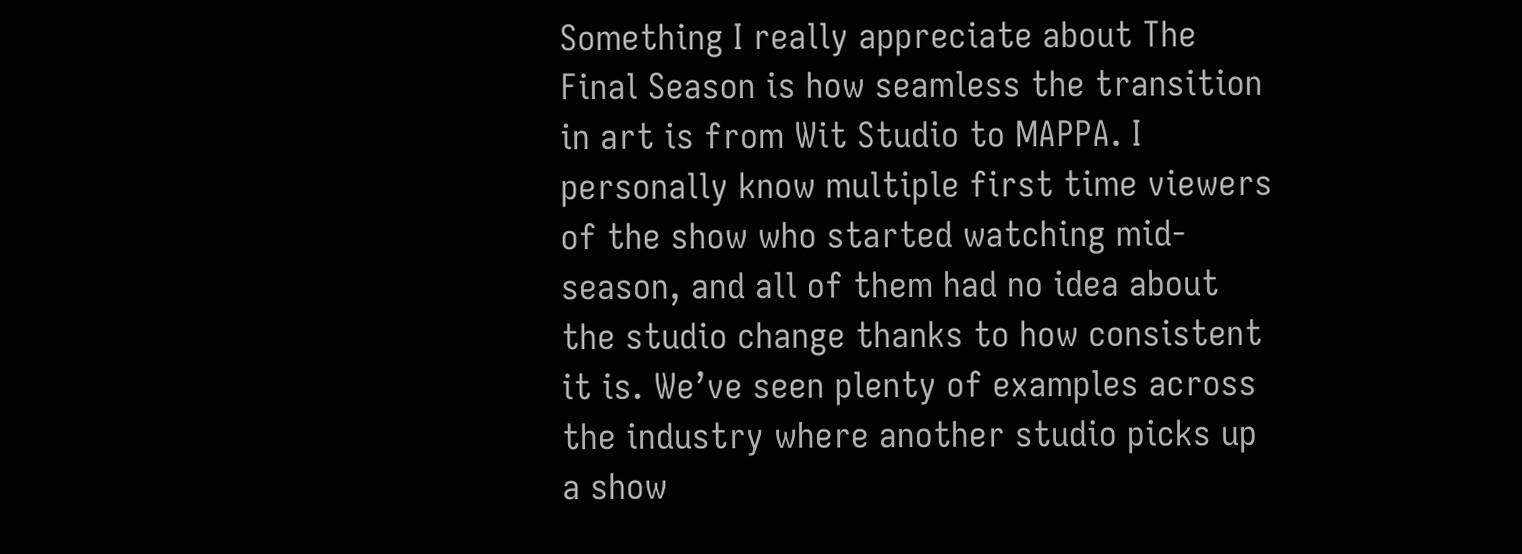Something I really appreciate about The Final Season is how seamless the transition in art is from Wit Studio to MAPPA. I personally know multiple first time viewers of the show who started watching mid-season, and all of them had no idea about the studio change thanks to how consistent it is. We’ve seen plenty of examples across the industry where another studio picks up a show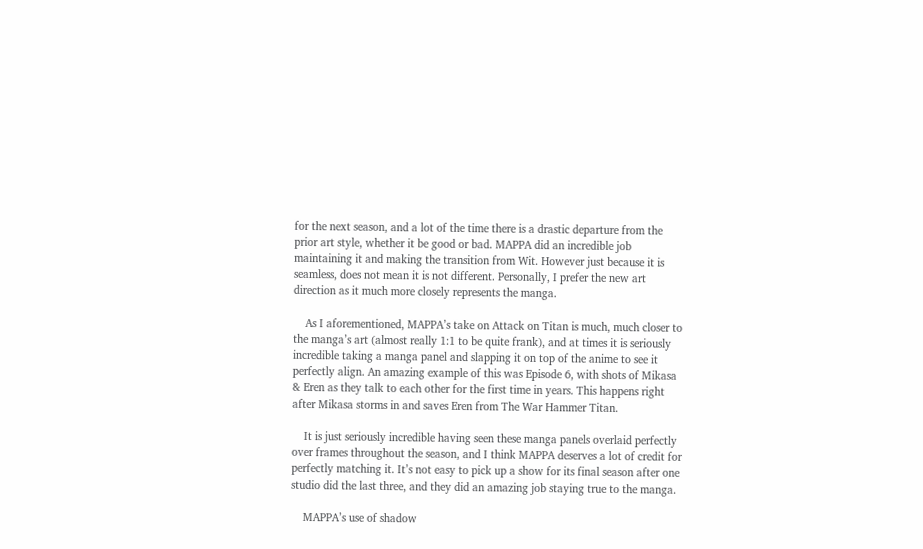for the next season, and a lot of the time there is a drastic departure from the prior art style, whether it be good or bad. MAPPA did an incredible job maintaining it and making the transition from Wit. However just because it is seamless, does not mean it is not different. Personally, I prefer the new art direction as it much more closely represents the manga.

    As I aforementioned, MAPPA’s take on Attack on Titan is much, much closer to the manga’s art (almost really 1:1 to be quite frank), and at times it is seriously incredible taking a manga panel and slapping it on top of the anime to see it perfectly align. An amazing example of this was Episode 6, with shots of Mikasa & Eren as they talk to each other for the first time in years. This happens right after Mikasa storms in and saves Eren from The War Hammer Titan.

    It is just seriously incredible having seen these manga panels overlaid perfectly over frames throughout the season, and I think MAPPA deserves a lot of credit for perfectly matching it. It’s not easy to pick up a show for its final season after one studio did the last three, and they did an amazing job staying true to the manga.

    MAPPA’s use of shadow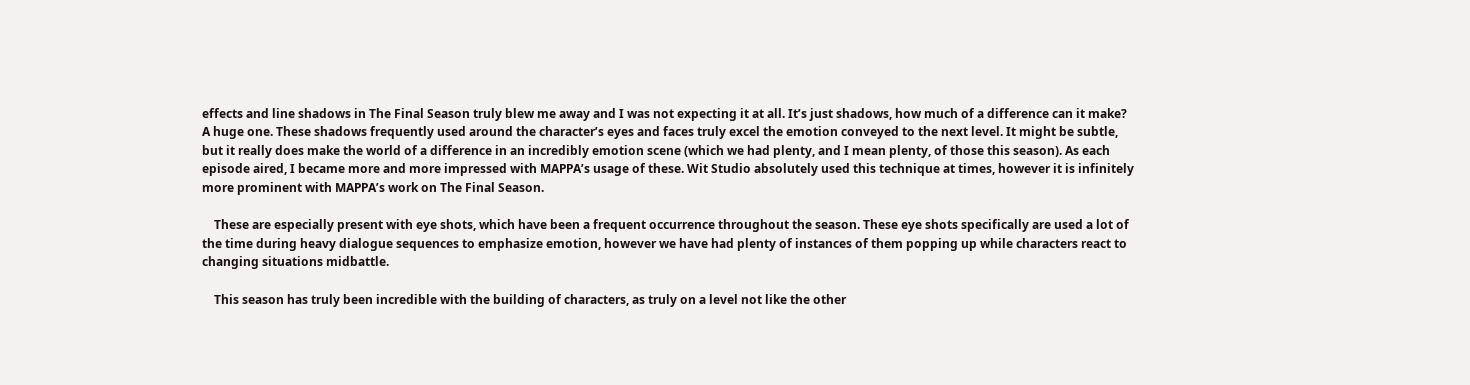effects and line shadows in The Final Season truly blew me away and I was not expecting it at all. It’s just shadows, how much of a difference can it make? A huge one. These shadows frequently used around the character’s eyes and faces truly excel the emotion conveyed to the next level. It might be subtle, but it really does make the world of a difference in an incredibly emotion scene (which we had plenty, and I mean plenty, of those this season). As each episode aired, I became more and more impressed with MAPPA’s usage of these. Wit Studio absolutely used this technique at times, however it is infinitely more prominent with MAPPA’s work on The Final Season.

    These are especially present with eye shots, which have been a frequent occurrence throughout the season. These eye shots specifically are used a lot of the time during heavy dialogue sequences to emphasize emotion, however we have had plenty of instances of them popping up while characters react to changing situations midbattle.

    This season has truly been incredible with the building of characters, as truly on a level not like the other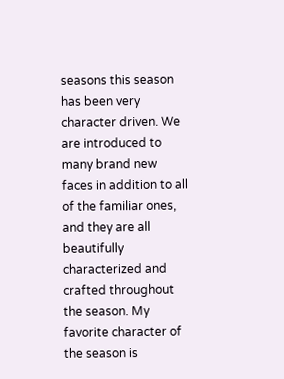seasons this season has been very character driven. We are introduced to many brand new faces in addition to all of the familiar ones, and they are all beautifully characterized and crafted throughout the season. My favorite character of the season is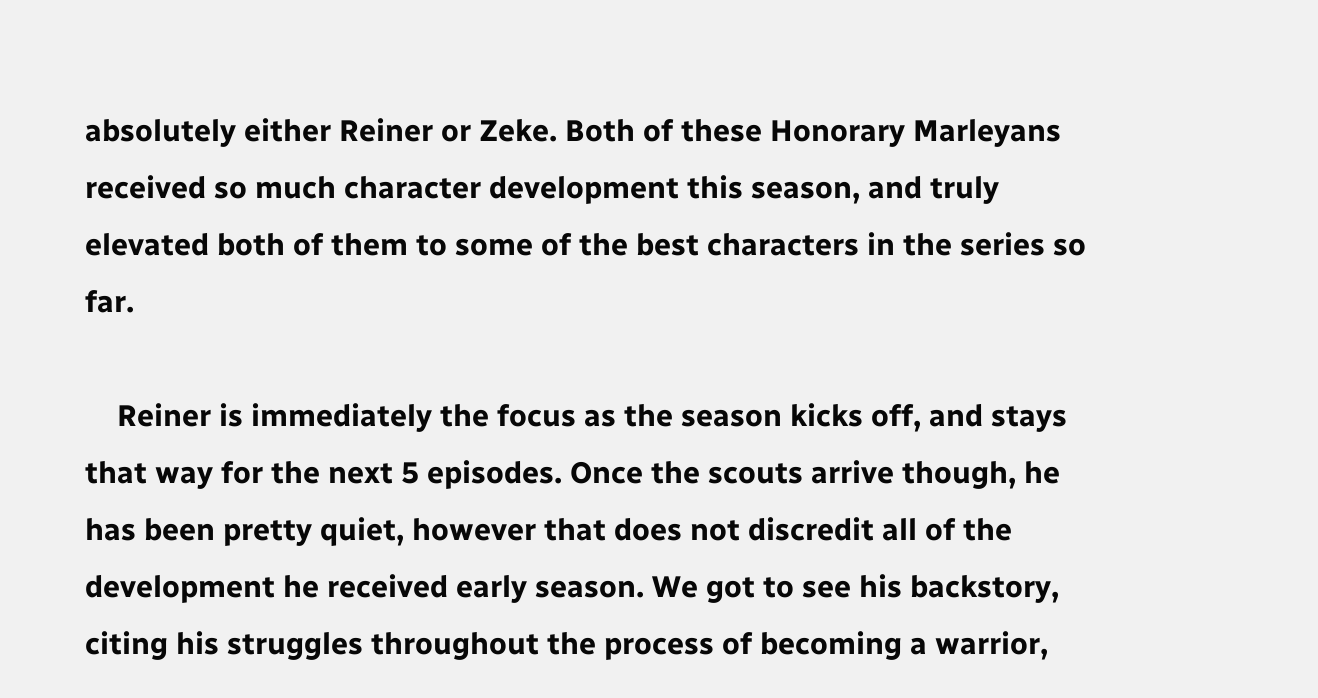absolutely either Reiner or Zeke. Both of these Honorary Marleyans received so much character development this season, and truly elevated both of them to some of the best characters in the series so far.

    Reiner is immediately the focus as the season kicks off, and stays that way for the next 5 episodes. Once the scouts arrive though, he has been pretty quiet, however that does not discredit all of the development he received early season. We got to see his backstory, citing his struggles throughout the process of becoming a warrior,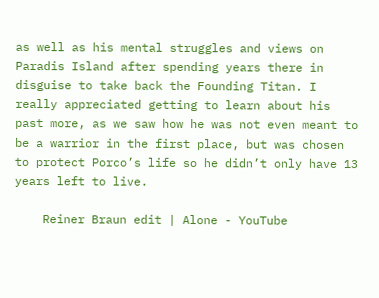as well as his mental struggles and views on Paradis Island after spending years there in disguise to take back the Founding Titan. I really appreciated getting to learn about his past more, as we saw how he was not even meant to be a warrior in the first place, but was chosen to protect Porco’s life so he didn’t only have 13 years left to live.

    Reiner Braun edit | Alone - YouTube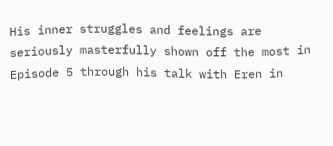His inner struggles and feelings are seriously masterfully shown off the most in Episode 5 through his talk with Eren in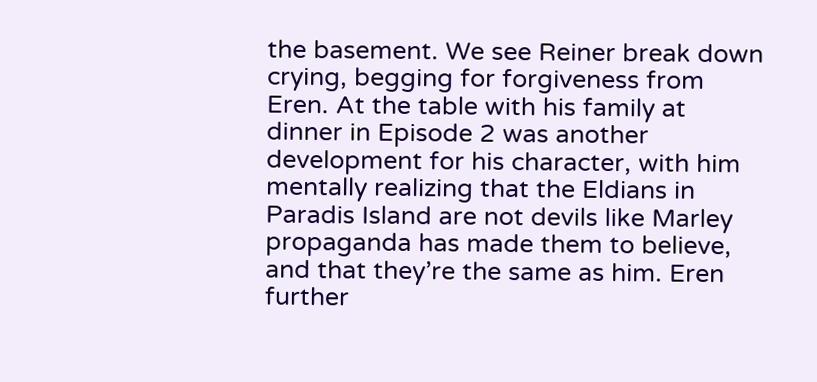the basement. We see Reiner break down crying, begging for forgiveness from Eren. At the table with his family at dinner in Episode 2 was another development for his character, with him mentally realizing that the Eldians in Paradis Island are not devils like Marley propaganda has made them to believe, and that they’re the same as him. Eren further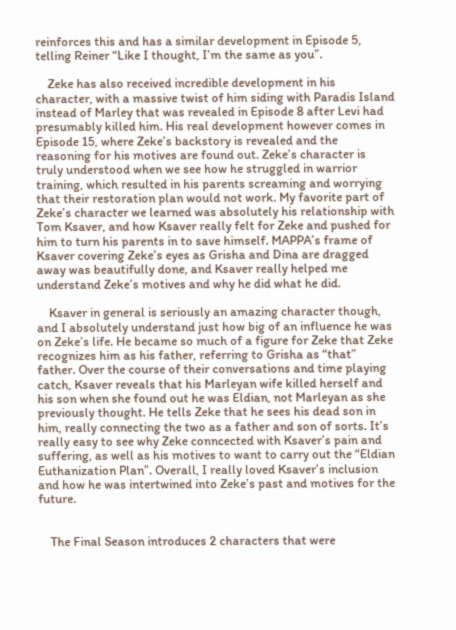reinforces this and has a similar development in Episode 5, telling Reiner “Like I thought, I’m the same as you”.

    Zeke has also received incredible development in his character, with a massive twist of him siding with Paradis Island instead of Marley that was revealed in Episode 8 after Levi had presumably killed him. His real development however comes in Episode 15, where Zeke’s backstory is revealed and the reasoning for his motives are found out. Zeke’s character is truly understood when we see how he struggled in warrior training, which resulted in his parents screaming and worrying that their restoration plan would not work. My favorite part of Zeke’s character we learned was absolutely his relationship with Tom Ksaver, and how Ksaver really felt for Zeke and pushed for him to turn his parents in to save himself. MAPPA’s frame of Ksaver covering Zeke’s eyes as Grisha and Dina are dragged away was beautifully done, and Ksaver really helped me understand Zeke’s motives and why he did what he did.

    Ksaver in general is seriously an amazing character though, and I absolutely understand just how big of an influence he was on Zeke’s life. He became so much of a figure for Zeke that Zeke recognizes him as his father, referring to Grisha as “that” father. Over the course of their conversations and time playing catch, Ksaver reveals that his Marleyan wife killed herself and his son when she found out he was Eldian, not Marleyan as she previously thought. He tells Zeke that he sees his dead son in him, really connecting the two as a father and son of sorts. It’s really easy to see why Zeke conncected with Ksaver’s pain and suffering, as well as his motives to want to carry out the “Eldian Euthanization Plan”. Overall, I really loved Ksaver’s inclusion and how he was intertwined into Zeke’s past and motives for the future.


    The Final Season introduces 2 characters that were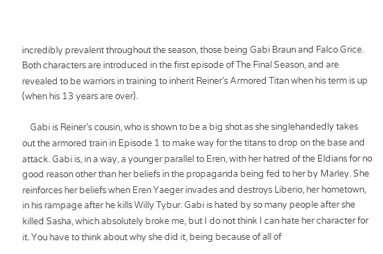incredibly prevalent throughout the season, those being Gabi Braun and Falco Grice. Both characters are introduced in the first episode of The Final Season, and are revealed to be warriors in training to inherit Reiner’s Armored Titan when his term is up (when his 13 years are over).

    Gabi is Reiner’s cousin, who is shown to be a big shot as she singlehandedly takes out the armored train in Episode 1 to make way for the titans to drop on the base and attack. Gabi is, in a way, a younger parallel to Eren, with her hatred of the Eldians for no good reason other than her beliefs in the propaganda being fed to her by Marley. She reinforces her beliefs when Eren Yaeger invades and destroys Liberio, her hometown, in his rampage after he kills Willy Tybur. Gabi is hated by so many people after she killed Sasha, which absolutely broke me, but I do not think I can hate her character for it. You have to think about why she did it, being because of all of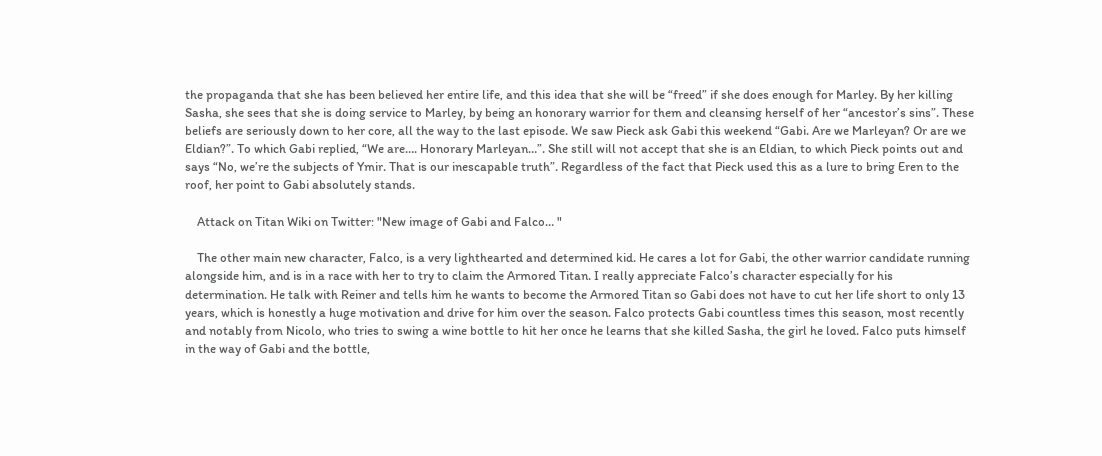the propaganda that she has been believed her entire life, and this idea that she will be “freed” if she does enough for Marley. By her killing Sasha, she sees that she is doing service to Marley, by being an honorary warrior for them and cleansing herself of her “ancestor’s sins”. These beliefs are seriously down to her core, all the way to the last episode. We saw Pieck ask Gabi this weekend “Gabi. Are we Marleyan? Or are we Eldian?”. To which Gabi replied, “We are…. Honorary Marleyan…”. She still will not accept that she is an Eldian, to which Pieck points out and says “No, we’re the subjects of Ymir. That is our inescapable truth”. Regardless of the fact that Pieck used this as a lure to bring Eren to the roof, her point to Gabi absolutely stands.

    Attack on Titan Wiki on Twitter: "New image of Gabi and Falco… "

    The other main new character, Falco, is a very lighthearted and determined kid. He cares a lot for Gabi, the other warrior candidate running alongside him, and is in a race with her to try to claim the Armored Titan. I really appreciate Falco’s character especially for his determination. He talk with Reiner and tells him he wants to become the Armored Titan so Gabi does not have to cut her life short to only 13 years, which is honestly a huge motivation and drive for him over the season. Falco protects Gabi countless times this season, most recently and notably from Nicolo, who tries to swing a wine bottle to hit her once he learns that she killed Sasha, the girl he loved. Falco puts himself in the way of Gabi and the bottle,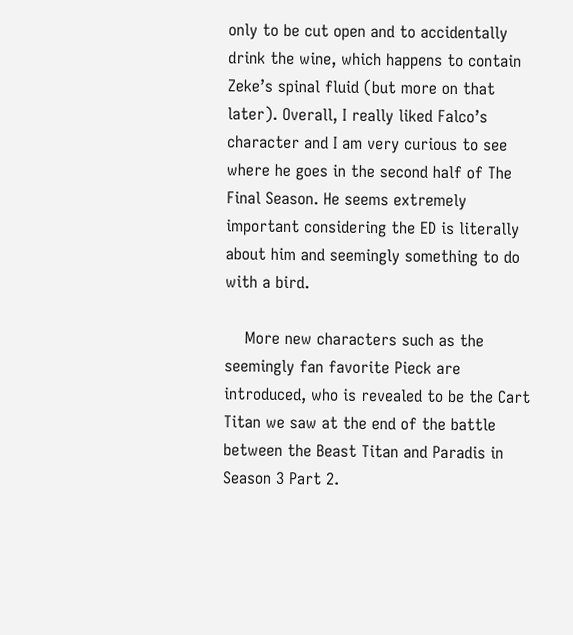only to be cut open and to accidentally drink the wine, which happens to contain Zeke’s spinal fluid (but more on that later). Overall, I really liked Falco’s character and I am very curious to see where he goes in the second half of The Final Season. He seems extremely important considering the ED is literally about him and seemingly something to do with a bird.

    More new characters such as the seemingly fan favorite Pieck are introduced, who is revealed to be the Cart Titan we saw at the end of the battle between the Beast Titan and Paradis in Season 3 Part 2.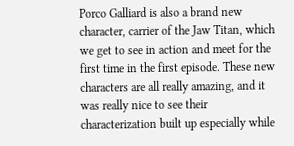Porco Galliard is also a brand new character, carrier of the Jaw Titan, which we get to see in action and meet for the first time in the first episode. These new characters are all really amazing, and it was really nice to see their characterization built up especially while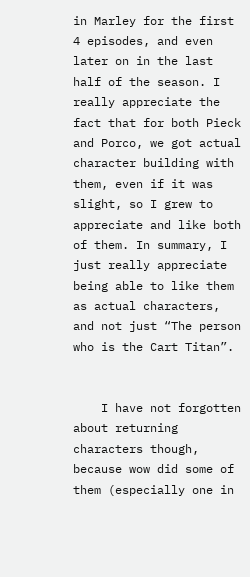in Marley for the first 4 episodes, and even later on in the last half of the season. I really appreciate the fact that for both Pieck and Porco, we got actual character building with them, even if it was slight, so I grew to appreciate and like both of them. In summary, I just really appreciate being able to like them as actual characters, and not just “The person who is the Cart Titan”.


    I have not forgotten about returning characters though, because wow did some of them (especially one in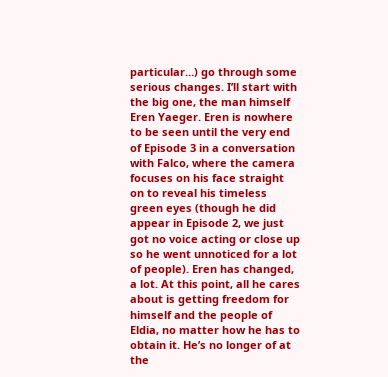particular…) go through some serious changes. I’ll start with the big one, the man himself Eren Yaeger. Eren is nowhere to be seen until the very end of Episode 3 in a conversation with Falco, where the camera focuses on his face straight on to reveal his timeless green eyes (though he did appear in Episode 2, we just got no voice acting or close up so he went unnoticed for a lot of people). Eren has changed, a lot. At this point, all he cares about is getting freedom for himself and the people of Eldia, no matter how he has to obtain it. He’s no longer of at the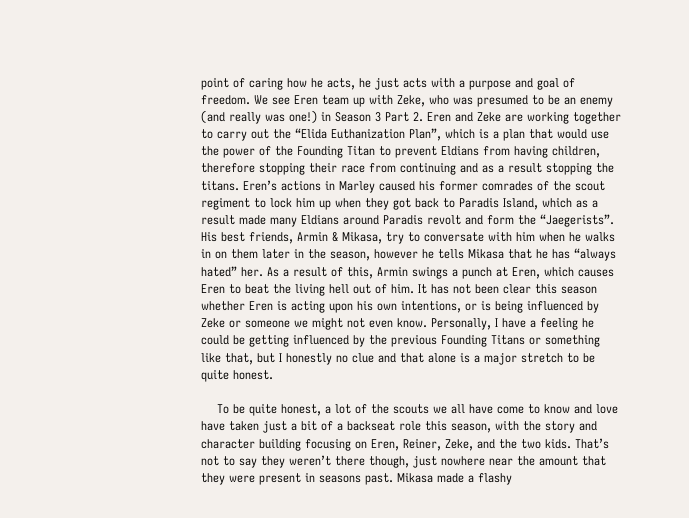point of caring how he acts, he just acts with a purpose and goal of freedom. We see Eren team up with Zeke, who was presumed to be an enemy (and really was one!) in Season 3 Part 2. Eren and Zeke are working together to carry out the “Elida Euthanization Plan”, which is a plan that would use the power of the Founding Titan to prevent Eldians from having children, therefore stopping their race from continuing and as a result stopping the titans. Eren’s actions in Marley caused his former comrades of the scout regiment to lock him up when they got back to Paradis Island, which as a result made many Eldians around Paradis revolt and form the “Jaegerists”. His best friends, Armin & Mikasa, try to conversate with him when he walks in on them later in the season, however he tells Mikasa that he has “always hated” her. As a result of this, Armin swings a punch at Eren, which causes Eren to beat the living hell out of him. It has not been clear this season whether Eren is acting upon his own intentions, or is being influenced by Zeke or someone we might not even know. Personally, I have a feeling he could be getting influenced by the previous Founding Titans or something like that, but I honestly no clue and that alone is a major stretch to be quite honest.

    To be quite honest, a lot of the scouts we all have come to know and love have taken just a bit of a backseat role this season, with the story and character building focusing on Eren, Reiner, Zeke, and the two kids. That’s not to say they weren’t there though, just nowhere near the amount that they were present in seasons past. Mikasa made a flashy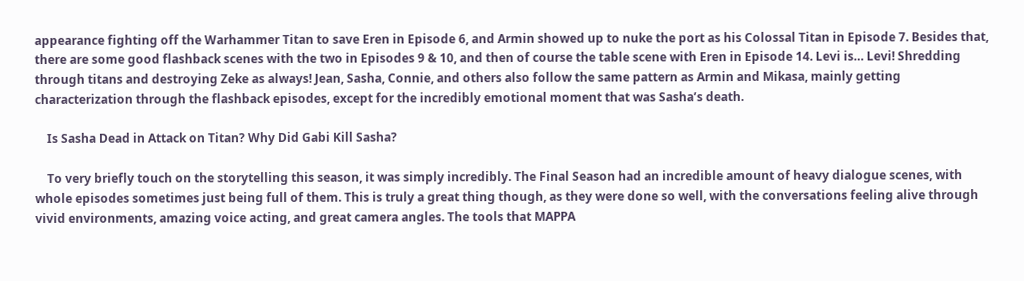appearance fighting off the Warhammer Titan to save Eren in Episode 6, and Armin showed up to nuke the port as his Colossal Titan in Episode 7. Besides that, there are some good flashback scenes with the two in Episodes 9 & 10, and then of course the table scene with Eren in Episode 14. Levi is… Levi! Shredding through titans and destroying Zeke as always! Jean, Sasha, Connie, and others also follow the same pattern as Armin and Mikasa, mainly getting characterization through the flashback episodes, except for the incredibly emotional moment that was Sasha’s death.

    Is Sasha Dead in Attack on Titan? Why Did Gabi Kill Sasha?

    To very briefly touch on the storytelling this season, it was simply incredibly. The Final Season had an incredible amount of heavy dialogue scenes, with whole episodes sometimes just being full of them. This is truly a great thing though, as they were done so well, with the conversations feeling alive through vivid environments, amazing voice acting, and great camera angles. The tools that MAPPA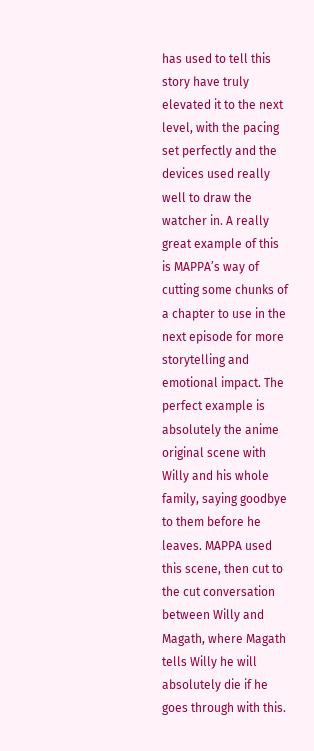has used to tell this story have truly elevated it to the next level, with the pacing set perfectly and the devices used really well to draw the watcher in. A really great example of this is MAPPA’s way of cutting some chunks of a chapter to use in the next episode for more storytelling and emotional impact. The perfect example is absolutely the anime original scene with Willy and his whole family, saying goodbye to them before he leaves. MAPPA used this scene, then cut to the cut conversation between Willy and Magath, where Magath tells Willy he will absolutely die if he goes through with this.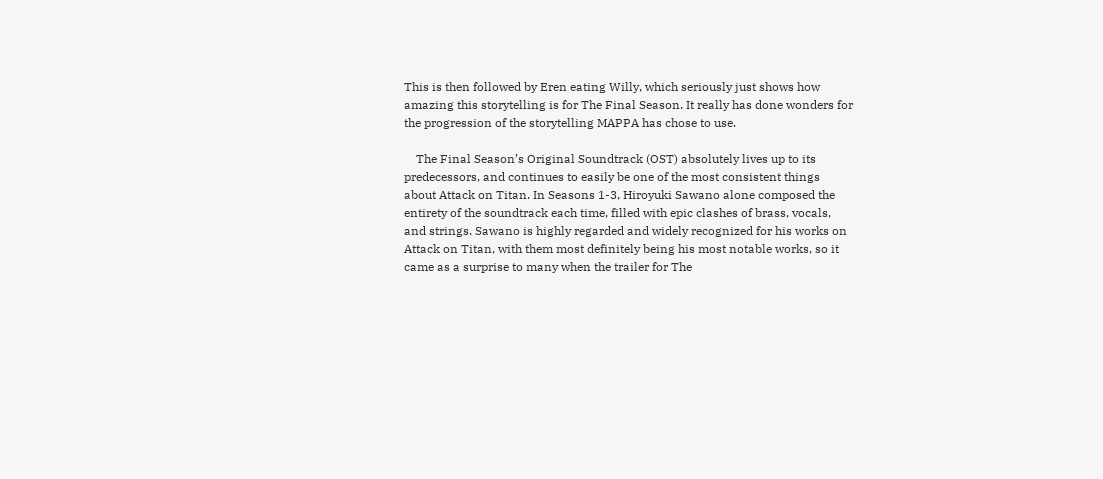This is then followed by Eren eating Willy, which seriously just shows how amazing this storytelling is for The Final Season. It really has done wonders for the progression of the storytelling MAPPA has chose to use.

    The Final Season’s Original Soundtrack (OST) absolutely lives up to its predecessors, and continues to easily be one of the most consistent things about Attack on Titan. In Seasons 1-3, Hiroyuki Sawano alone composed the entirety of the soundtrack each time, filled with epic clashes of brass, vocals, and strings. Sawano is highly regarded and widely recognized for his works on Attack on Titan, with them most definitely being his most notable works, so it came as a surprise to many when the trailer for The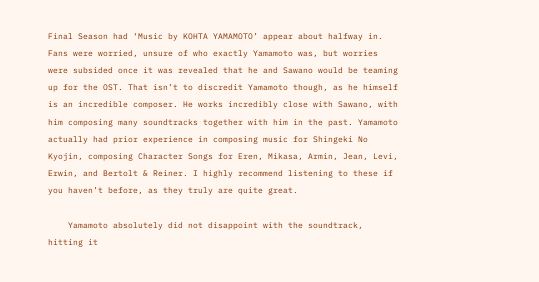Final Season had ‘Music by KOHTA YAMAMOTO’ appear about halfway in. Fans were worried, unsure of who exactly Yamamoto was, but worries were subsided once it was revealed that he and Sawano would be teaming up for the OST. That isn’t to discredit Yamamoto though, as he himself is an incredible composer. He works incredibly close with Sawano, with him composing many soundtracks together with him in the past. Yamamoto actually had prior experience in composing music for Shingeki No Kyojin, composing Character Songs for Eren, Mikasa, Armin, Jean, Levi, Erwin, and Bertolt & Reiner. I highly recommend listening to these if you haven’t before, as they truly are quite great.

    Yamamoto absolutely did not disappoint with the soundtrack, hitting it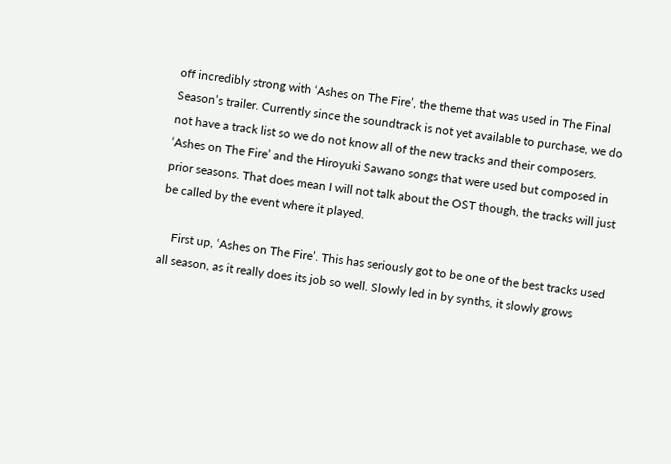off incredibly strong with ‘Ashes on The Fire’, the theme that was used in The Final Season’s trailer. Currently since the soundtrack is not yet available to purchase, we do not have a track list so we do not know all of the new tracks and their composers. ‘Ashes on The Fire’ and the Hiroyuki Sawano songs that were used but composed in prior seasons. That does mean I will not talk about the OST though, the tracks will just be called by the event where it played.

    First up, ‘Ashes on The Fire’. This has seriously got to be one of the best tracks used all season, as it really does its job so well. Slowly led in by synths, it slowly grows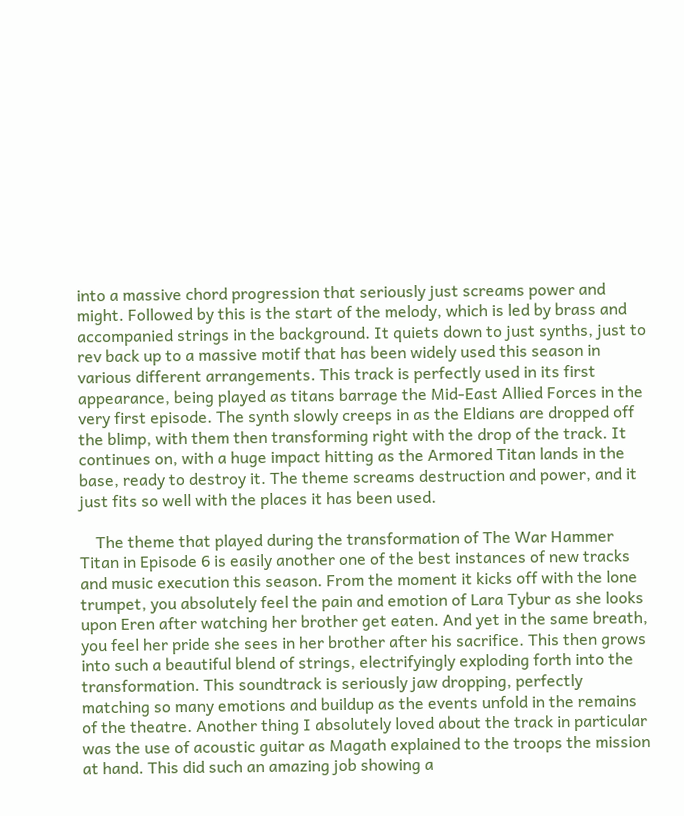into a massive chord progression that seriously just screams power and might. Followed by this is the start of the melody, which is led by brass and accompanied strings in the background. It quiets down to just synths, just to rev back up to a massive motif that has been widely used this season in various different arrangements. This track is perfectly used in its first appearance, being played as titans barrage the Mid-East Allied Forces in the very first episode. The synth slowly creeps in as the Eldians are dropped off the blimp, with them then transforming right with the drop of the track. It continues on, with a huge impact hitting as the Armored Titan lands in the base, ready to destroy it. The theme screams destruction and power, and it just fits so well with the places it has been used.

    The theme that played during the transformation of The War Hammer Titan in Episode 6 is easily another one of the best instances of new tracks and music execution this season. From the moment it kicks off with the lone trumpet, you absolutely feel the pain and emotion of Lara Tybur as she looks upon Eren after watching her brother get eaten. And yet in the same breath, you feel her pride she sees in her brother after his sacrifice. This then grows into such a beautiful blend of strings, electrifyingly exploding forth into the transformation. This soundtrack is seriously jaw dropping, perfectly matching so many emotions and buildup as the events unfold in the remains of the theatre. Another thing I absolutely loved about the track in particular was the use of acoustic guitar as Magath explained to the troops the mission at hand. This did such an amazing job showing a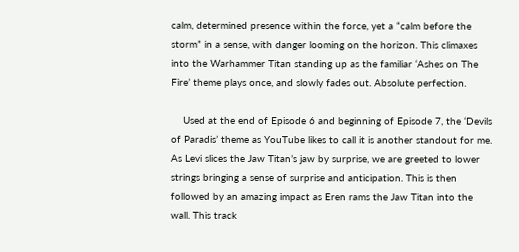calm, determined presence within the force, yet a “calm before the storm” in a sense, with danger looming on the horizon. This climaxes into the Warhammer Titan standing up as the familiar ‘Ashes on The Fire’ theme plays once, and slowly fades out. Absolute perfection.

    Used at the end of Episode 6 and beginning of Episode 7, the ‘Devils of Paradis’ theme as YouTube likes to call it is another standout for me. As Levi slices the Jaw Titan’s jaw by surprise, we are greeted to lower strings bringing a sense of surprise and anticipation. This is then followed by an amazing impact as Eren rams the Jaw Titan into the wall. This track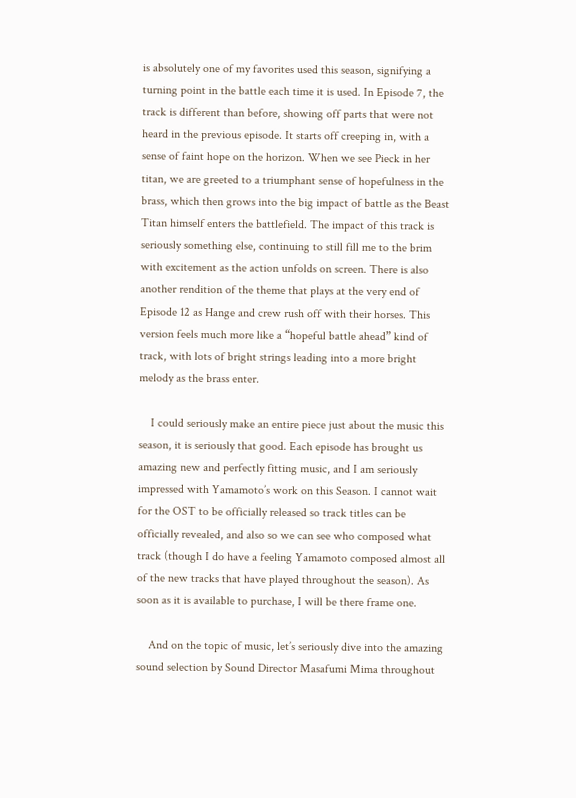is absolutely one of my favorites used this season, signifying a turning point in the battle each time it is used. In Episode 7, the track is different than before, showing off parts that were not heard in the previous episode. It starts off creeping in, with a sense of faint hope on the horizon. When we see Pieck in her titan, we are greeted to a triumphant sense of hopefulness in the brass, which then grows into the big impact of battle as the Beast Titan himself enters the battlefield. The impact of this track is seriously something else, continuing to still fill me to the brim with excitement as the action unfolds on screen. There is also another rendition of the theme that plays at the very end of Episode 12 as Hange and crew rush off with their horses. This version feels much more like a “hopeful battle ahead” kind of track, with lots of bright strings leading into a more bright melody as the brass enter.

    I could seriously make an entire piece just about the music this season, it is seriously that good. Each episode has brought us amazing new and perfectly fitting music, and I am seriously impressed with Yamamoto’s work on this Season. I cannot wait for the OST to be officially released so track titles can be officially revealed, and also so we can see who composed what track (though I do have a feeling Yamamoto composed almost all of the new tracks that have played throughout the season). As soon as it is available to purchase, I will be there frame one.

    And on the topic of music, let’s seriously dive into the amazing sound selection by Sound Director Masafumi Mima throughout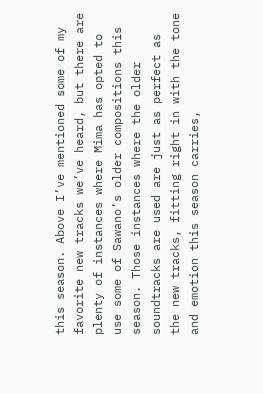this season. Above I’ve mentioned some of my favorite new tracks we’ve heard, but there are plenty of instances where Mima has opted to use some of Sawano’s older compositions this season. Those instances where the older soundtracks are used are just as perfect as the new tracks, fitting right in with the tone and emotion this season carries,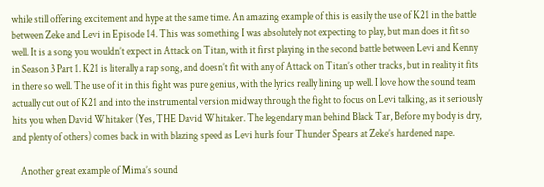while still offering excitement and hype at the same time. An amazing example of this is easily the use of K21 in the battle between Zeke and Levi in Episode 14. This was something I was absolutely not expecting to play, but man does it fit so well. It is a song you wouldn’t expect in Attack on Titan, with it first playing in the second battle between Levi and Kenny in Season 3 Part 1. K21 is literally a rap song, and doesn’t fit with any of Attack on Titan’s other tracks, but in reality it fits in there so well. The use of it in this fight was pure genius, with the lyrics really lining up well. I love how the sound team actually cut out of K21 and into the instrumental version midway through the fight to focus on Levi talking, as it seriously hits you when David Whitaker (Yes, THE David Whitaker. The legendary man behind Black Tar, Before my body is dry, and plenty of others) comes back in with blazing speed as Levi hurls four Thunder Spears at Zeke’s hardened nape.

    Another great example of Mima’s sound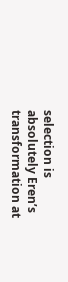selection is absolutely Eren’s transformation at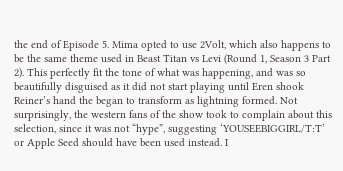the end of Episode 5. Mima opted to use 2Volt, which also happens to be the same theme used in Beast Titan vs Levi (Round 1, Season 3 Part 2). This perfectly fit the tone of what was happening, and was so beautifully disguised as it did not start playing until Eren shook Reiner’s hand the began to transform as lightning formed. Not surprisingly, the western fans of the show took to complain about this selection, since it was not “hype”, suggesting ‘YOUSEEBIGGIRL/T:T’ or Apple Seed should have been used instead. I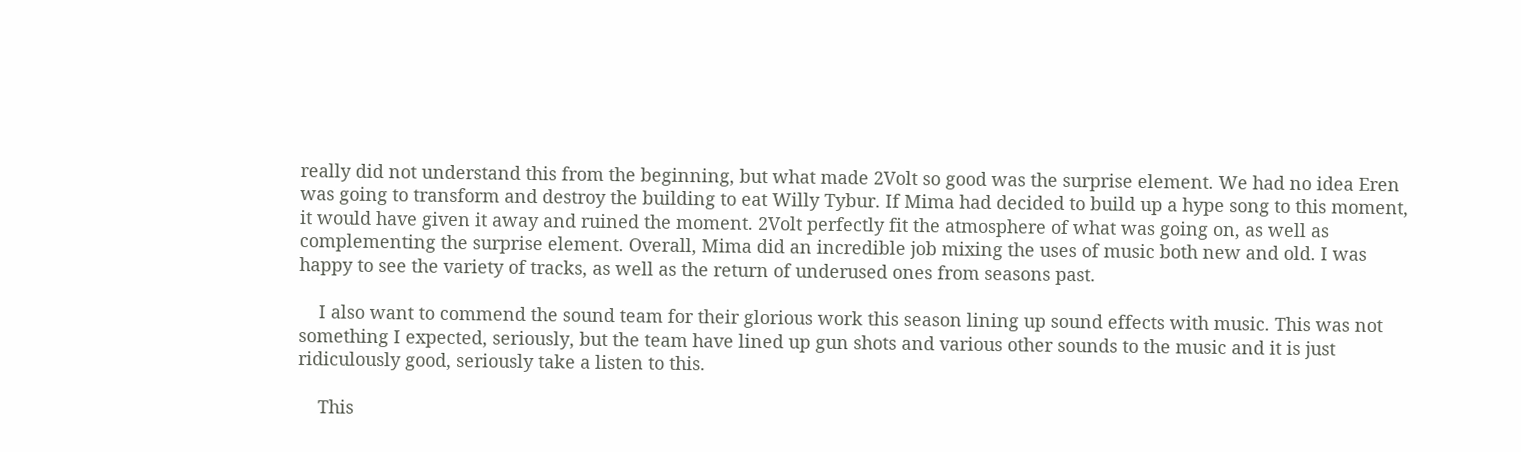really did not understand this from the beginning, but what made 2Volt so good was the surprise element. We had no idea Eren was going to transform and destroy the building to eat Willy Tybur. If Mima had decided to build up a hype song to this moment, it would have given it away and ruined the moment. 2Volt perfectly fit the atmosphere of what was going on, as well as complementing the surprise element. Overall, Mima did an incredible job mixing the uses of music both new and old. I was happy to see the variety of tracks, as well as the return of underused ones from seasons past.

    I also want to commend the sound team for their glorious work this season lining up sound effects with music. This was not something I expected, seriously, but the team have lined up gun shots and various other sounds to the music and it is just ridiculously good, seriously take a listen to this.

    This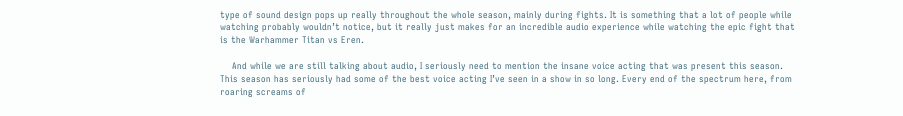type of sound design pops up really throughout the whole season, mainly during fights. It is something that a lot of people while watching probably wouldn’t notice, but it really just makes for an incredible audio experience while watching the epic fight that is the Warhammer Titan vs Eren.

    And while we are still talking about audio, I seriously need to mention the insane voice acting that was present this season. This season has seriously had some of the best voice acting I’ve seen in a show in so long. Every end of the spectrum here, from roaring screams of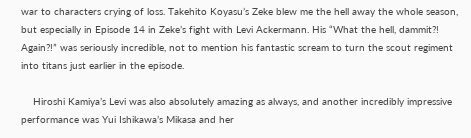war to characters crying of loss. Takehito Koyasu’s Zeke blew me the hell away the whole season, but especially in Episode 14 in Zeke’s fight with Levi Ackermann. His “What the hell, dammit?! Again?!” was seriously incredible, not to mention his fantastic scream to turn the scout regiment into titans just earlier in the episode.

    Hiroshi Kamiya’s Levi was also absolutely amazing as always, and another incredibly impressive performance was Yui Ishikawa’s Mikasa and her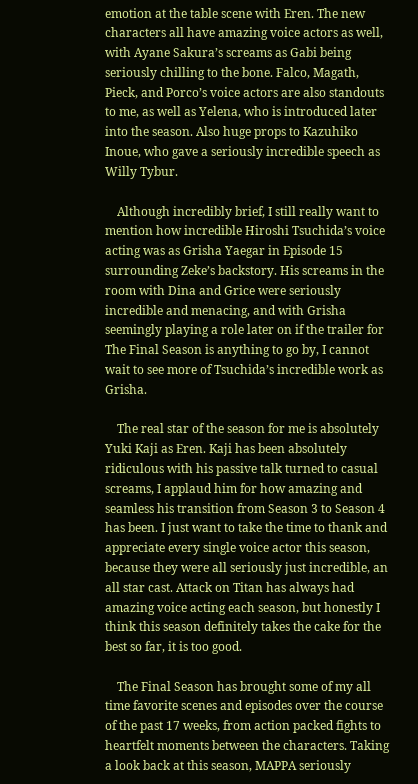emotion at the table scene with Eren. The new characters all have amazing voice actors as well, with Ayane Sakura’s screams as Gabi being seriously chilling to the bone. Falco, Magath, Pieck, and Porco’s voice actors are also standouts to me, as well as Yelena, who is introduced later into the season. Also huge props to Kazuhiko Inoue, who gave a seriously incredible speech as Willy Tybur.

    Although incredibly brief, I still really want to mention how incredible Hiroshi Tsuchida’s voice acting was as Grisha Yaegar in Episode 15 surrounding Zeke’s backstory. His screams in the room with Dina and Grice were seriously incredible and menacing, and with Grisha seemingly playing a role later on if the trailer for The Final Season is anything to go by, I cannot wait to see more of Tsuchida’s incredible work as Grisha.

    The real star of the season for me is absolutely Yuki Kaji as Eren. Kaji has been absolutely ridiculous with his passive talk turned to casual screams, I applaud him for how amazing and seamless his transition from Season 3 to Season 4 has been. I just want to take the time to thank and appreciate every single voice actor this season, because they were all seriously just incredible, an all star cast. Attack on Titan has always had amazing voice acting each season, but honestly I think this season definitely takes the cake for the best so far, it is too good.

    The Final Season has brought some of my all time favorite scenes and episodes over the course of the past 17 weeks, from action packed fights to heartfelt moments between the characters. Taking a look back at this season, MAPPA seriously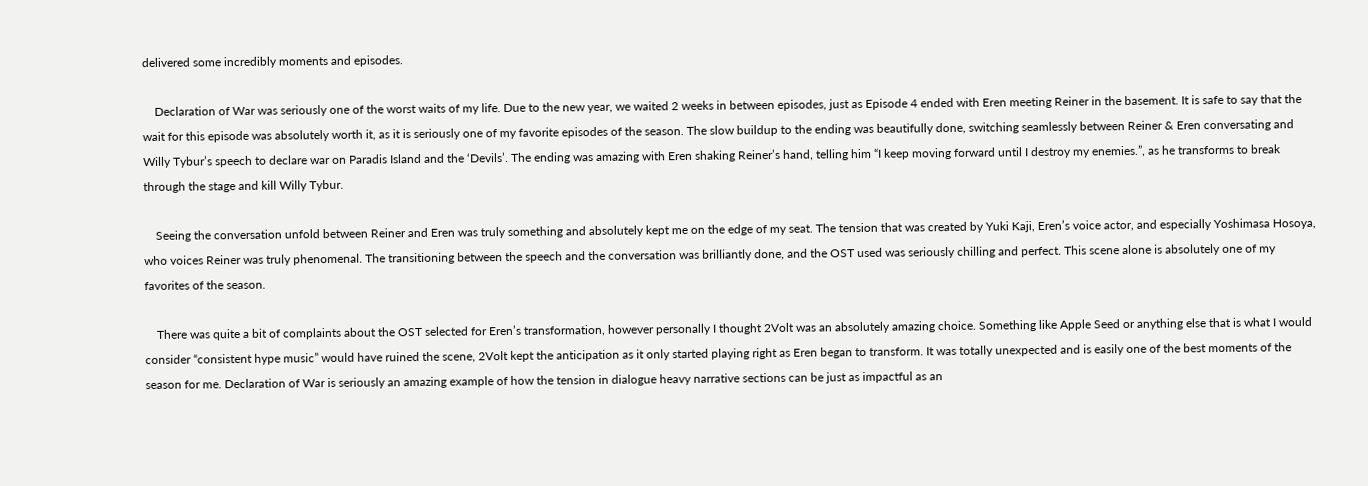delivered some incredibly moments and episodes.

    Declaration of War was seriously one of the worst waits of my life. Due to the new year, we waited 2 weeks in between episodes, just as Episode 4 ended with Eren meeting Reiner in the basement. It is safe to say that the wait for this episode was absolutely worth it, as it is seriously one of my favorite episodes of the season. The slow buildup to the ending was beautifully done, switching seamlessly between Reiner & Eren conversating and Willy Tybur’s speech to declare war on Paradis Island and the ‘Devils’. The ending was amazing with Eren shaking Reiner’s hand, telling him “I keep moving forward until I destroy my enemies.”, as he transforms to break through the stage and kill Willy Tybur.

    Seeing the conversation unfold between Reiner and Eren was truly something and absolutely kept me on the edge of my seat. The tension that was created by Yuki Kaji, Eren’s voice actor, and especially Yoshimasa Hosoya, who voices Reiner was truly phenomenal. The transitioning between the speech and the conversation was brilliantly done, and the OST used was seriously chilling and perfect. This scene alone is absolutely one of my favorites of the season.

    There was quite a bit of complaints about the OST selected for Eren’s transformation, however personally I thought 2Volt was an absolutely amazing choice. Something like Apple Seed or anything else that is what I would consider “consistent hype music” would have ruined the scene, 2Volt kept the anticipation as it only started playing right as Eren began to transform. It was totally unexpected and is easily one of the best moments of the season for me. Declaration of War is seriously an amazing example of how the tension in dialogue heavy narrative sections can be just as impactful as an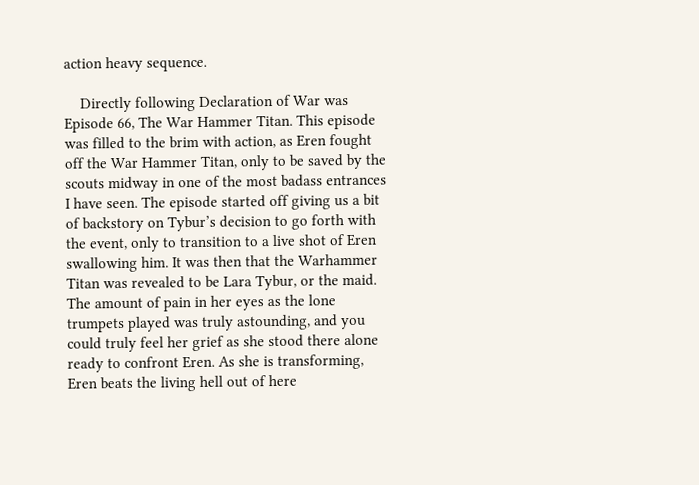action heavy sequence.

    Directly following Declaration of War was Episode 66, The War Hammer Titan. This episode was filled to the brim with action, as Eren fought off the War Hammer Titan, only to be saved by the scouts midway in one of the most badass entrances I have seen. The episode started off giving us a bit of backstory on Tybur’s decision to go forth with the event, only to transition to a live shot of Eren swallowing him. It was then that the Warhammer Titan was revealed to be Lara Tybur, or the maid. The amount of pain in her eyes as the lone trumpets played was truly astounding, and you could truly feel her grief as she stood there alone ready to confront Eren. As she is transforming, Eren beats the living hell out of here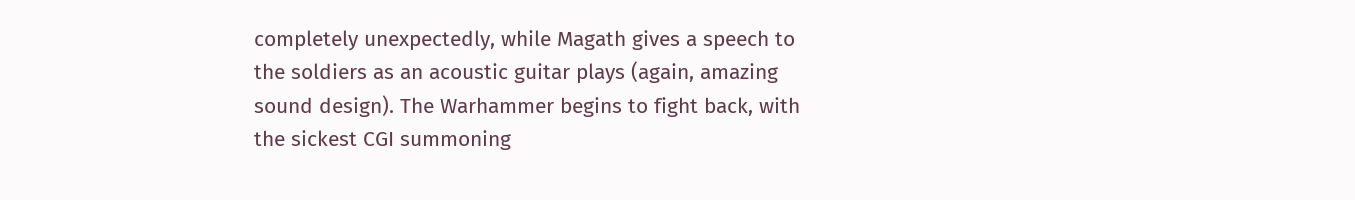completely unexpectedly, while Magath gives a speech to the soldiers as an acoustic guitar plays (again, amazing sound design). The Warhammer begins to fight back, with the sickest CGI summoning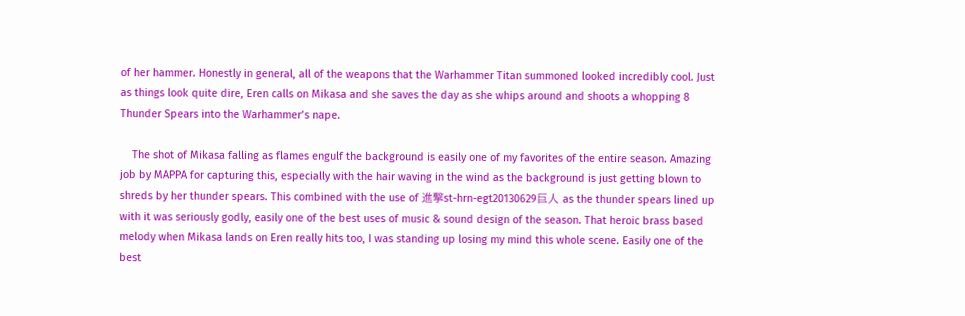of her hammer. Honestly in general, all of the weapons that the Warhammer Titan summoned looked incredibly cool. Just as things look quite dire, Eren calls on Mikasa and she saves the day as she whips around and shoots a whopping 8 Thunder Spears into the Warhammer’s nape.

    The shot of Mikasa falling as flames engulf the background is easily one of my favorites of the entire season. Amazing job by MAPPA for capturing this, especially with the hair waving in the wind as the background is just getting blown to shreds by her thunder spears. This combined with the use of 進撃st-hrn-egt20130629巨人 as the thunder spears lined up with it was seriously godly, easily one of the best uses of music & sound design of the season. That heroic brass based melody when Mikasa lands on Eren really hits too, I was standing up losing my mind this whole scene. Easily one of the best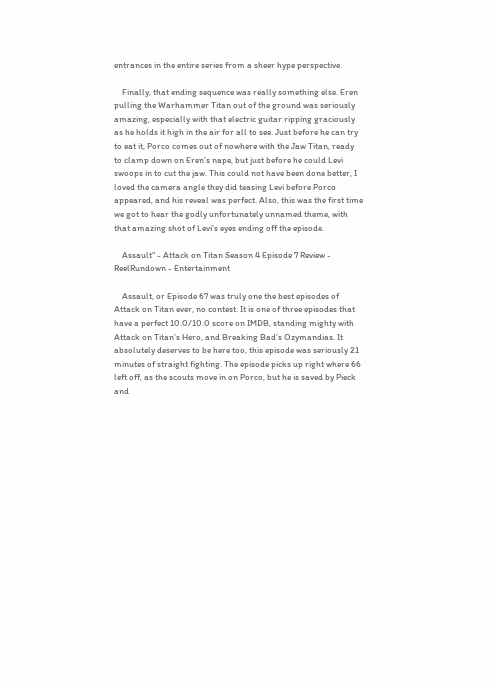entrances in the entire series from a sheer hype perspective.

    Finally, that ending sequence was really something else. Eren pulling the Warhammer Titan out of the ground was seriously amazing, especially with that electric guitar ripping graciously as he holds it high in the air for all to see. Just before he can try to eat it, Porco comes out of nowhere with the Jaw Titan, ready to clamp down on Eren’s nape, but just before he could Levi swoops in to cut the jaw. This could not have been done better, I loved the camera angle they did teasing Levi before Porco appeared, and his reveal was perfect. Also, this was the first time we got to hear the godly unfortunately unnamed theme, with that amazing shot of Levi’s eyes ending off the episode.

    Assault" - Attack on Titan Season 4 Episode 7 Review - ReelRundown - Entertainment

    Assault, or Episode 67 was truly one the best episodes of Attack on Titan ever, no contest. It is one of three episodes that have a perfect 10.0/10.0 score on IMDB, standing mighty with Attack on Titan’s Hero, and Breaking Bad’s Ozymandias. It absolutely deserves to be here too, this episode was seriously 21 minutes of straight fighting. The episode picks up right where 66 left off, as the scouts move in on Porco, but he is saved by Pieck and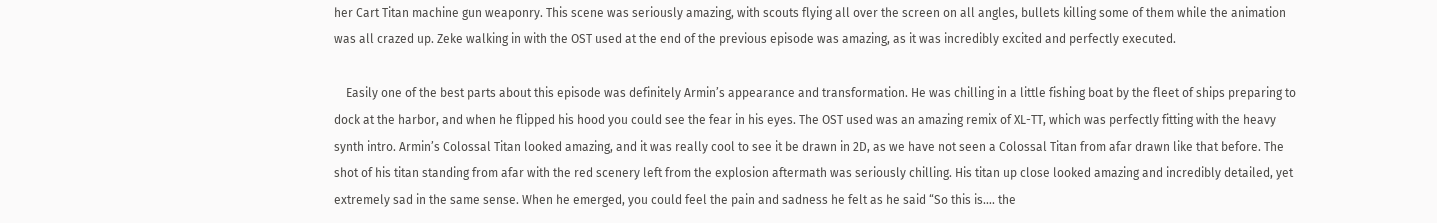her Cart Titan machine gun weaponry. This scene was seriously amazing, with scouts flying all over the screen on all angles, bullets killing some of them while the animation was all crazed up. Zeke walking in with the OST used at the end of the previous episode was amazing, as it was incredibly excited and perfectly executed.

    Easily one of the best parts about this episode was definitely Armin’s appearance and transformation. He was chilling in a little fishing boat by the fleet of ships preparing to dock at the harbor, and when he flipped his hood you could see the fear in his eyes. The OST used was an amazing remix of XL-TT, which was perfectly fitting with the heavy synth intro. Armin’s Colossal Titan looked amazing, and it was really cool to see it be drawn in 2D, as we have not seen a Colossal Titan from afar drawn like that before. The shot of his titan standing from afar with the red scenery left from the explosion aftermath was seriously chilling. His titan up close looked amazing and incredibly detailed, yet extremely sad in the same sense. When he emerged, you could feel the pain and sadness he felt as he said “So this is…. the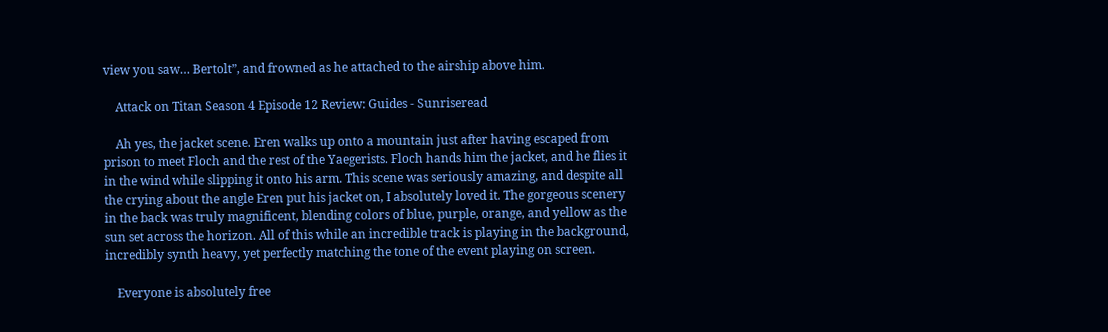view you saw… Bertolt”, and frowned as he attached to the airship above him.

    Attack on Titan Season 4 Episode 12 Review: Guides - Sunriseread

    Ah yes, the jacket scene. Eren walks up onto a mountain just after having escaped from prison to meet Floch and the rest of the Yaegerists. Floch hands him the jacket, and he flies it in the wind while slipping it onto his arm. This scene was seriously amazing, and despite all the crying about the angle Eren put his jacket on, I absolutely loved it. The gorgeous scenery in the back was truly magnificent, blending colors of blue, purple, orange, and yellow as the sun set across the horizon. All of this while an incredible track is playing in the background, incredibly synth heavy, yet perfectly matching the tone of the event playing on screen.

    Everyone is absolutely free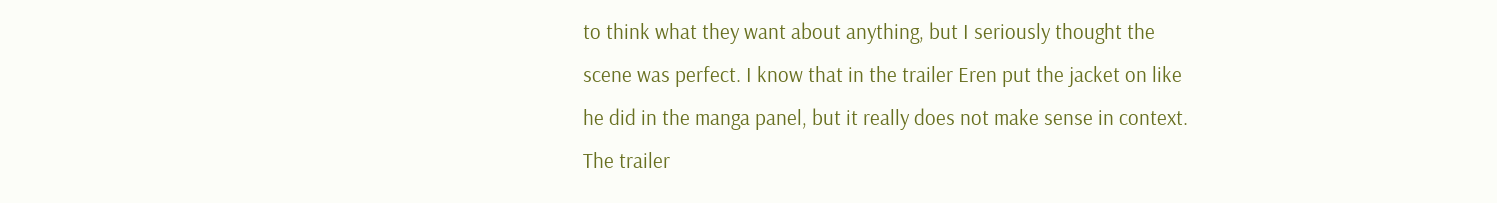to think what they want about anything, but I seriously thought the scene was perfect. I know that in the trailer Eren put the jacket on like he did in the manga panel, but it really does not make sense in context. The trailer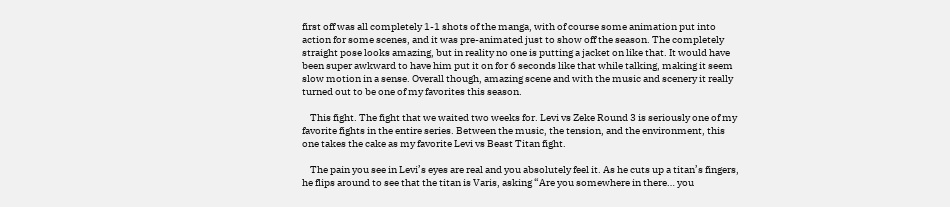first off was all completely 1-1 shots of the manga, with of course some animation put into action for some scenes, and it was pre-animated just to show off the season. The completely straight pose looks amazing, but in reality no one is putting a jacket on like that. It would have been super awkward to have him put it on for 6 seconds like that while talking, making it seem slow motion in a sense. Overall though, amazing scene and with the music and scenery it really turned out to be one of my favorites this season.

    This fight. The fight that we waited two weeks for. Levi vs Zeke Round 3 is seriously one of my favorite fights in the entire series. Between the music, the tension, and the environment, this one takes the cake as my favorite Levi vs Beast Titan fight.

    The pain you see in Levi’s eyes are real and you absolutely feel it. As he cuts up a titan’s fingers, he flips around to see that the titan is Varis, asking “Are you somewhere in there… you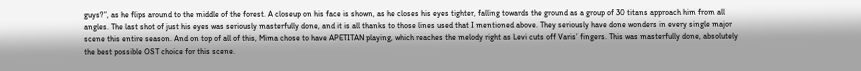guys?”, as he flips around to the middle of the forest. A closeup on his face is shown, as he closes his eyes tighter, falling towards the ground as a group of 30 titans approach him from all angles. The last shot of just his eyes was seriously masterfully done, and it is all thanks to those lines used that I mentioned above. They seriously have done wonders in every single major scene this entire season. And on top of all of this, Mima chose to have APETITAN playing, which reaches the melody right as Levi cuts off Varis’ fingers. This was masterfully done, absolutely the best possible OST choice for this scene.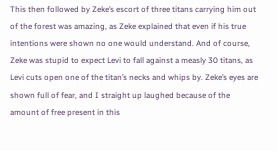This then followed by Zeke’s escort of three titans carrying him out of the forest was amazing, as Zeke explained that even if his true intentions were shown no one would understand. And of course, Zeke was stupid to expect Levi to fall against a measly 30 titans, as Levi cuts open one of the titan’s necks and whips by. Zeke’s eyes are shown full of fear, and I straight up laughed because of the amount of free present in this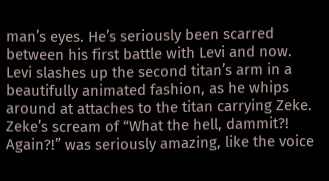man’s eyes. He’s seriously been scarred between his first battle with Levi and now. Levi slashes up the second titan’s arm in a beautifully animated fashion, as he whips around at attaches to the titan carrying Zeke. Zeke’s scream of “What the hell, dammit?! Again?!” was seriously amazing, like the voice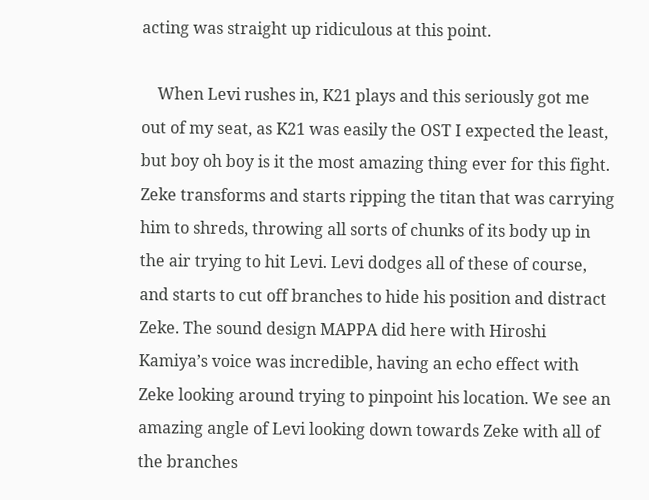acting was straight up ridiculous at this point.

    When Levi rushes in, K21 plays and this seriously got me out of my seat, as K21 was easily the OST I expected the least, but boy oh boy is it the most amazing thing ever for this fight. Zeke transforms and starts ripping the titan that was carrying him to shreds, throwing all sorts of chunks of its body up in the air trying to hit Levi. Levi dodges all of these of course, and starts to cut off branches to hide his position and distract Zeke. The sound design MAPPA did here with Hiroshi Kamiya’s voice was incredible, having an echo effect with Zeke looking around trying to pinpoint his location. We see an amazing angle of Levi looking down towards Zeke with all of the branches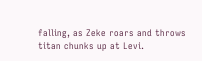falling, as Zeke roars and throws titan chunks up at Levi.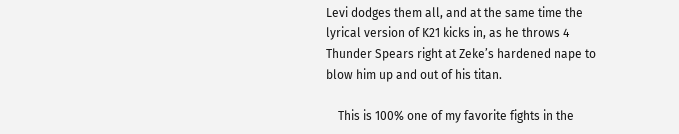Levi dodges them all, and at the same time the lyrical version of K21 kicks in, as he throws 4 Thunder Spears right at Zeke’s hardened nape to blow him up and out of his titan.

    This is 100% one of my favorite fights in the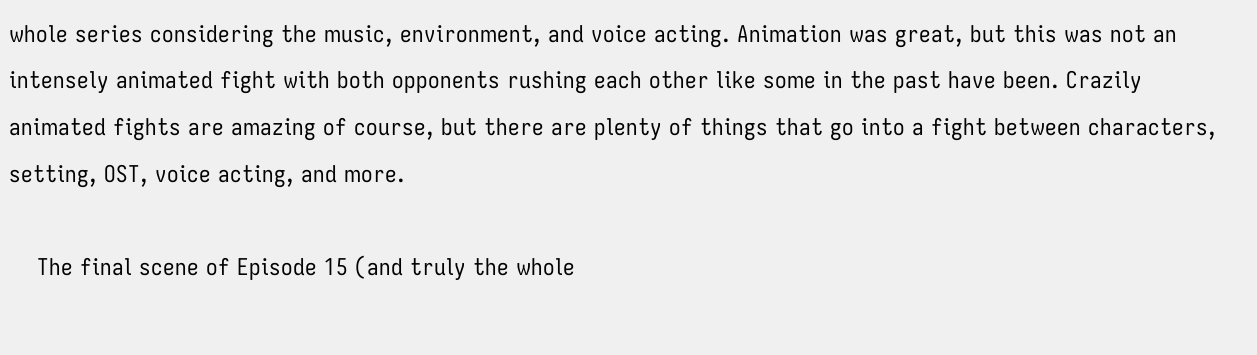whole series considering the music, environment, and voice acting. Animation was great, but this was not an intensely animated fight with both opponents rushing each other like some in the past have been. Crazily animated fights are amazing of course, but there are plenty of things that go into a fight between characters, setting, OST, voice acting, and more.

    The final scene of Episode 15 (and truly the whole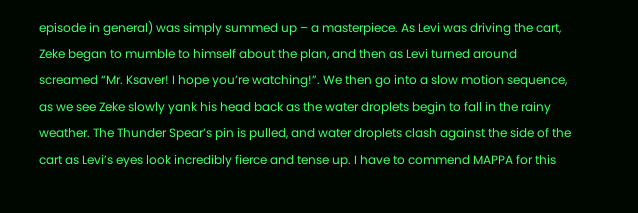episode in general) was simply summed up – a masterpiece. As Levi was driving the cart, Zeke began to mumble to himself about the plan, and then as Levi turned around screamed “Mr. Ksaver! I hope you’re watching!”. We then go into a slow motion sequence, as we see Zeke slowly yank his head back as the water droplets begin to fall in the rainy weather. The Thunder Spear’s pin is pulled, and water droplets clash against the side of the cart as Levi’s eyes look incredibly fierce and tense up. I have to commend MAPPA for this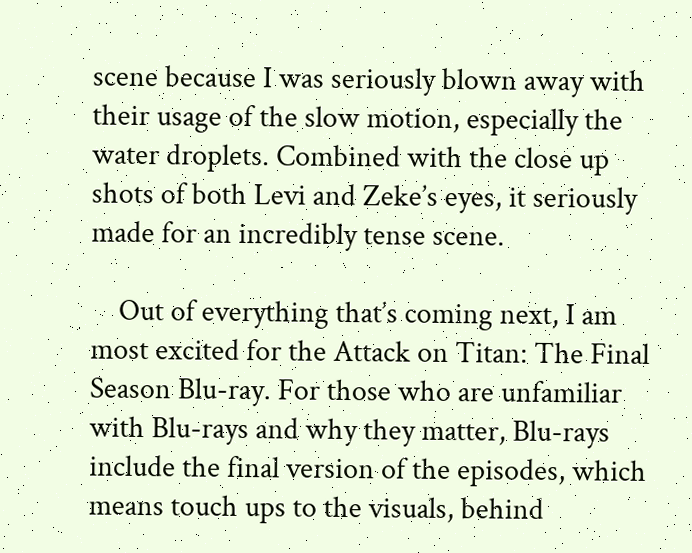scene because I was seriously blown away with their usage of the slow motion, especially the water droplets. Combined with the close up shots of both Levi and Zeke’s eyes, it seriously made for an incredibly tense scene.

    Out of everything that’s coming next, I am most excited for the Attack on Titan: The Final Season Blu-ray. For those who are unfamiliar with Blu-rays and why they matter, Blu-rays include the final version of the episodes, which means touch ups to the visuals, behind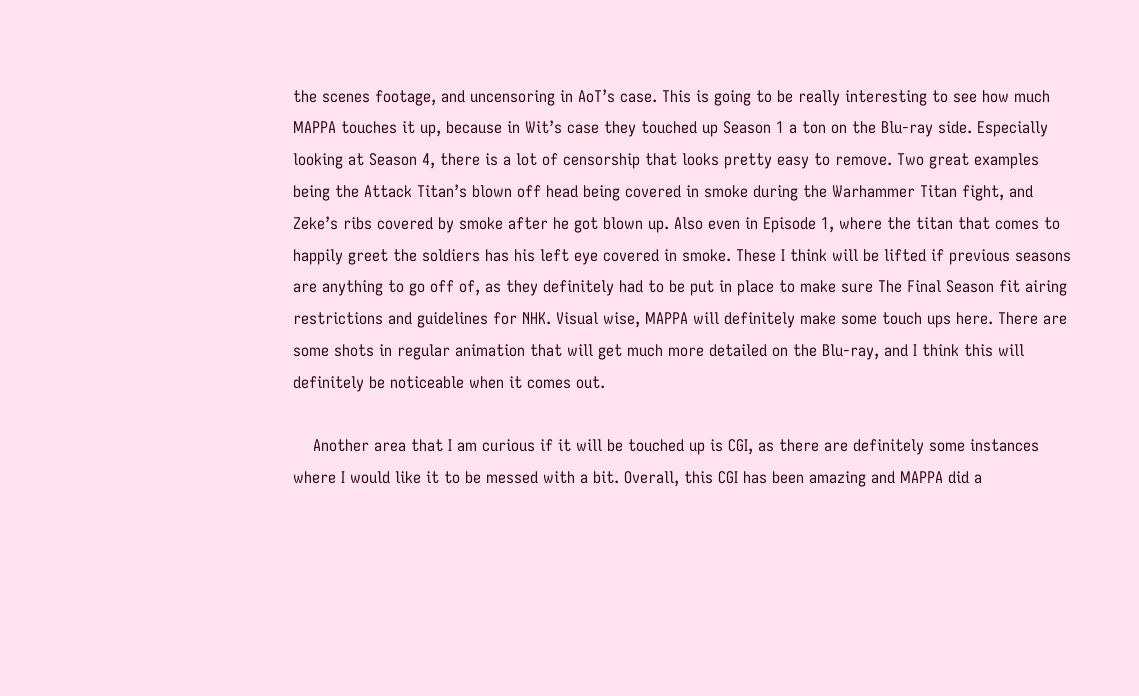the scenes footage, and uncensoring in AoT’s case. This is going to be really interesting to see how much MAPPA touches it up, because in Wit’s case they touched up Season 1 a ton on the Blu-ray side. Especially looking at Season 4, there is a lot of censorship that looks pretty easy to remove. Two great examples being the Attack Titan’s blown off head being covered in smoke during the Warhammer Titan fight, and Zeke’s ribs covered by smoke after he got blown up. Also even in Episode 1, where the titan that comes to happily greet the soldiers has his left eye covered in smoke. These I think will be lifted if previous seasons are anything to go off of, as they definitely had to be put in place to make sure The Final Season fit airing restrictions and guidelines for NHK. Visual wise, MAPPA will definitely make some touch ups here. There are some shots in regular animation that will get much more detailed on the Blu-ray, and I think this will definitely be noticeable when it comes out.

    Another area that I am curious if it will be touched up is CGI, as there are definitely some instances where I would like it to be messed with a bit. Overall, this CGI has been amazing and MAPPA did a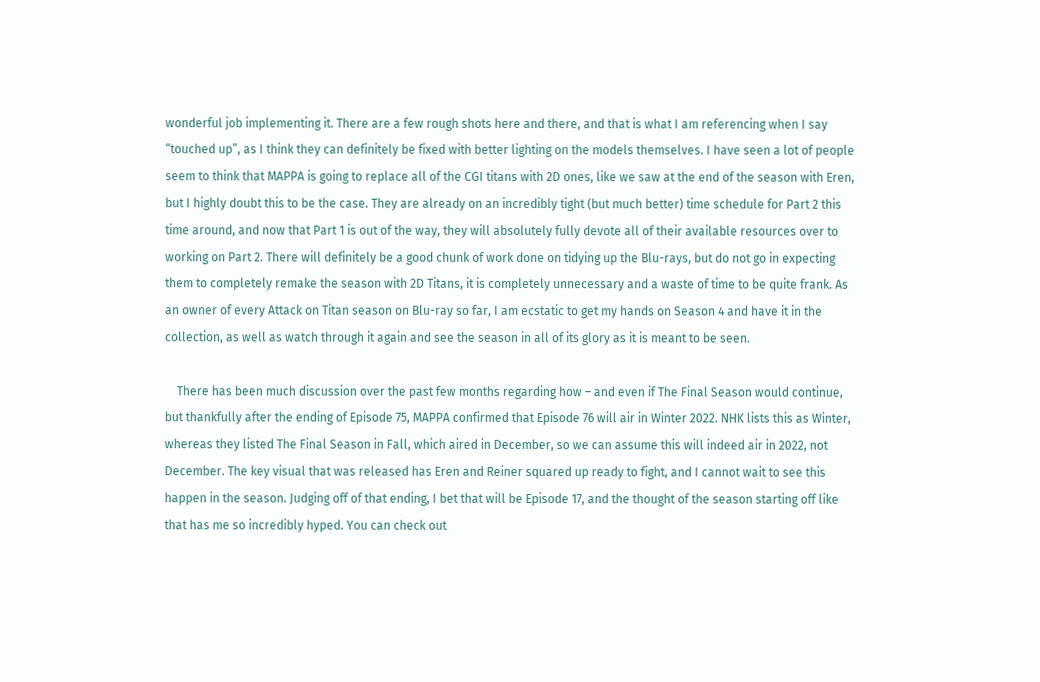wonderful job implementing it. There are a few rough shots here and there, and that is what I am referencing when I say “touched up”, as I think they can definitely be fixed with better lighting on the models themselves. I have seen a lot of people seem to think that MAPPA is going to replace all of the CGI titans with 2D ones, like we saw at the end of the season with Eren, but I highly doubt this to be the case. They are already on an incredibly tight (but much better) time schedule for Part 2 this time around, and now that Part 1 is out of the way, they will absolutely fully devote all of their available resources over to working on Part 2. There will definitely be a good chunk of work done on tidying up the Blu-rays, but do not go in expecting them to completely remake the season with 2D Titans, it is completely unnecessary and a waste of time to be quite frank. As an owner of every Attack on Titan season on Blu-ray so far, I am ecstatic to get my hands on Season 4 and have it in the collection, as well as watch through it again and see the season in all of its glory as it is meant to be seen.

    There has been much discussion over the past few months regarding how – and even if The Final Season would continue, but thankfully after the ending of Episode 75, MAPPA confirmed that Episode 76 will air in Winter 2022. NHK lists this as Winter, whereas they listed The Final Season in Fall, which aired in December, so we can assume this will indeed air in 2022, not December. The key visual that was released has Eren and Reiner squared up ready to fight, and I cannot wait to see this happen in the season. Judging off of that ending, I bet that will be Episode 17, and the thought of the season starting off like that has me so incredibly hyped. You can check out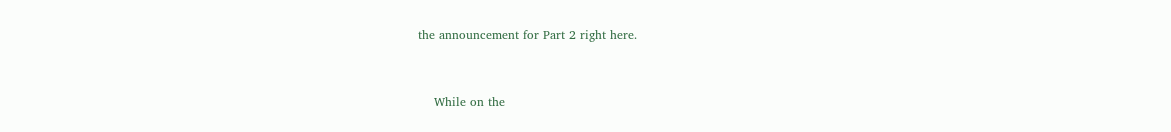the announcement for Part 2 right here.


    While on the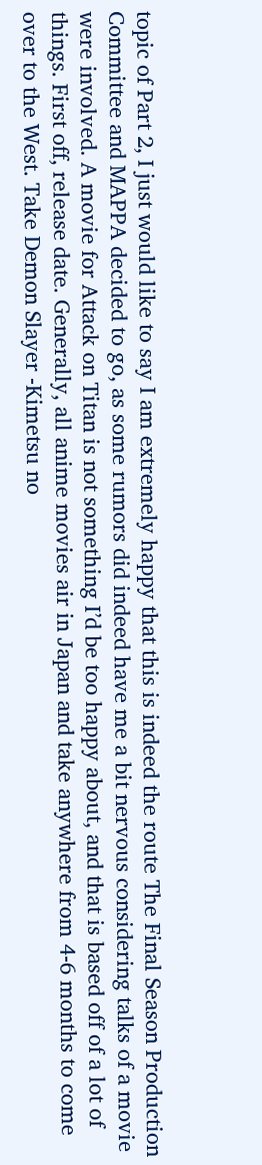topic of Part 2, I just would like to say I am extremely happy that this is indeed the route The Final Season Production Committee and MAPPA decided to go, as some rumors did indeed have me a bit nervous considering talks of a movie were involved. A movie for Attack on Titan is not something I’d be too happy about, and that is based off of a lot of things. First off, release date. Generally, all anime movies air in Japan and take anywhere from 4-6 months to come over to the West. Take Demon Slayer -Kimetsu no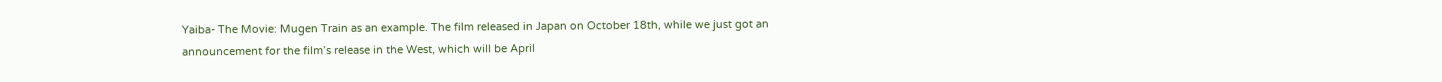Yaiba- The Movie: Mugen Train as an example. The film released in Japan on October 18th, while we just got an announcement for the film’s release in the West, which will be April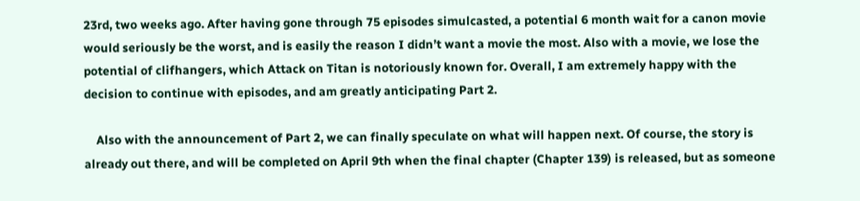23rd, two weeks ago. After having gone through 75 episodes simulcasted, a potential 6 month wait for a canon movie would seriously be the worst, and is easily the reason I didn’t want a movie the most. Also with a movie, we lose the potential of clifhangers, which Attack on Titan is notoriously known for. Overall, I am extremely happy with the decision to continue with episodes, and am greatly anticipating Part 2.

    Also with the announcement of Part 2, we can finally speculate on what will happen next. Of course, the story is already out there, and will be completed on April 9th when the final chapter (Chapter 139) is released, but as someone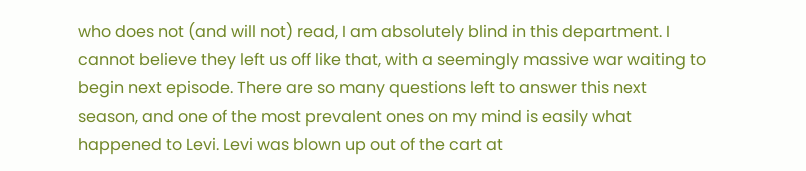who does not (and will not) read, I am absolutely blind in this department. I cannot believe they left us off like that, with a seemingly massive war waiting to begin next episode. There are so many questions left to answer this next season, and one of the most prevalent ones on my mind is easily what happened to Levi. Levi was blown up out of the cart at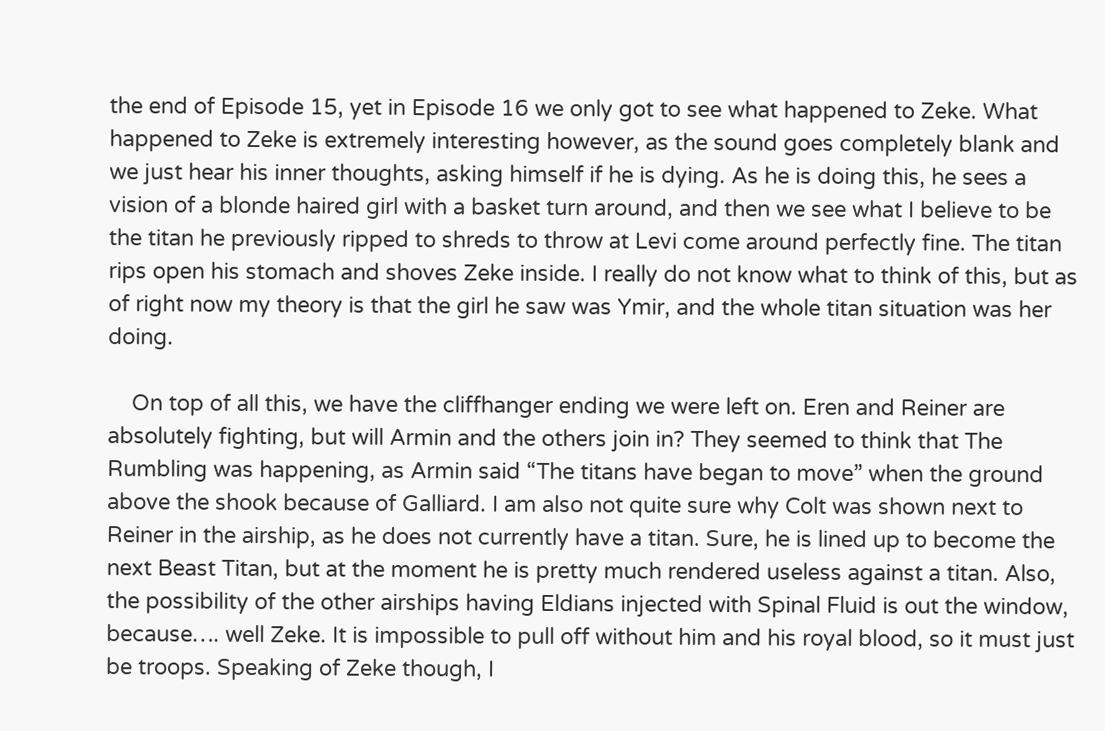the end of Episode 15, yet in Episode 16 we only got to see what happened to Zeke. What happened to Zeke is extremely interesting however, as the sound goes completely blank and we just hear his inner thoughts, asking himself if he is dying. As he is doing this, he sees a vision of a blonde haired girl with a basket turn around, and then we see what I believe to be the titan he previously ripped to shreds to throw at Levi come around perfectly fine. The titan rips open his stomach and shoves Zeke inside. I really do not know what to think of this, but as of right now my theory is that the girl he saw was Ymir, and the whole titan situation was her doing.

    On top of all this, we have the cliffhanger ending we were left on. Eren and Reiner are absolutely fighting, but will Armin and the others join in? They seemed to think that The Rumbling was happening, as Armin said “The titans have began to move” when the ground above the shook because of Galliard. I am also not quite sure why Colt was shown next to Reiner in the airship, as he does not currently have a titan. Sure, he is lined up to become the next Beast Titan, but at the moment he is pretty much rendered useless against a titan. Also, the possibility of the other airships having Eldians injected with Spinal Fluid is out the window, because…. well Zeke. It is impossible to pull off without him and his royal blood, so it must just be troops. Speaking of Zeke though, I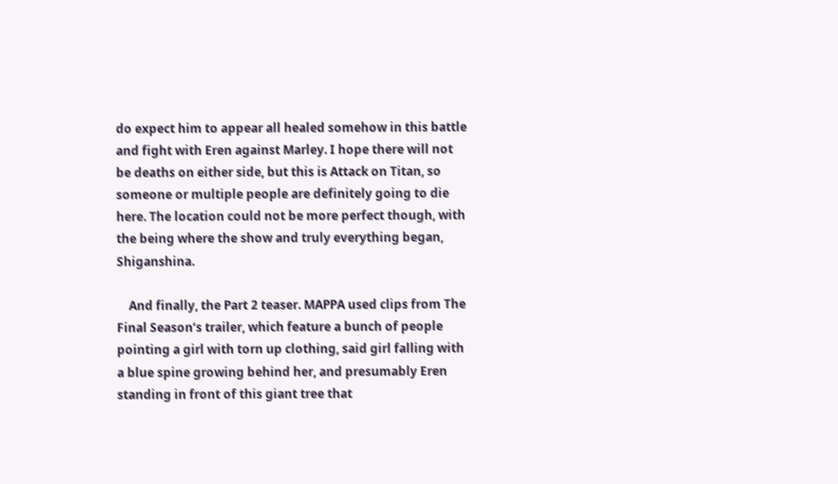do expect him to appear all healed somehow in this battle and fight with Eren against Marley. I hope there will not be deaths on either side, but this is Attack on Titan, so someone or multiple people are definitely going to die here. The location could not be more perfect though, with the being where the show and truly everything began, Shiganshina.

    And finally, the Part 2 teaser. MAPPA used clips from The Final Season‘s trailer, which feature a bunch of people pointing a girl with torn up clothing, said girl falling with a blue spine growing behind her, and presumably Eren standing in front of this giant tree that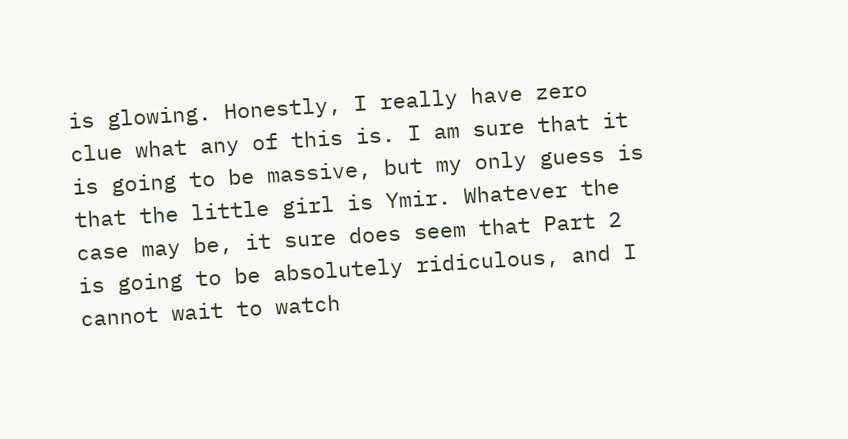is glowing. Honestly, I really have zero clue what any of this is. I am sure that it is going to be massive, but my only guess is that the little girl is Ymir. Whatever the case may be, it sure does seem that Part 2 is going to be absolutely ridiculous, and I cannot wait to watch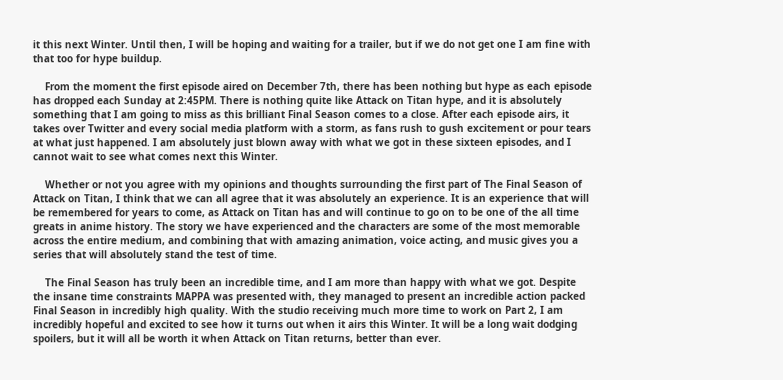it this next Winter. Until then, I will be hoping and waiting for a trailer, but if we do not get one I am fine with that too for hype buildup.

    From the moment the first episode aired on December 7th, there has been nothing but hype as each episode has dropped each Sunday at 2:45PM. There is nothing quite like Attack on Titan hype, and it is absolutely something that I am going to miss as this brilliant Final Season comes to a close. After each episode airs, it takes over Twitter and every social media platform with a storm, as fans rush to gush excitement or pour tears at what just happened. I am absolutely just blown away with what we got in these sixteen episodes, and I cannot wait to see what comes next this Winter.

    Whether or not you agree with my opinions and thoughts surrounding the first part of The Final Season of Attack on Titan, I think that we can all agree that it was absolutely an experience. It is an experience that will be remembered for years to come, as Attack on Titan has and will continue to go on to be one of the all time greats in anime history. The story we have experienced and the characters are some of the most memorable across the entire medium, and combining that with amazing animation, voice acting, and music gives you a series that will absolutely stand the test of time.

    The Final Season has truly been an incredible time, and I am more than happy with what we got. Despite the insane time constraints MAPPA was presented with, they managed to present an incredible action packed Final Season in incredibly high quality. With the studio receiving much more time to work on Part 2, I am incredibly hopeful and excited to see how it turns out when it airs this Winter. It will be a long wait dodging spoilers, but it will all be worth it when Attack on Titan returns, better than ever.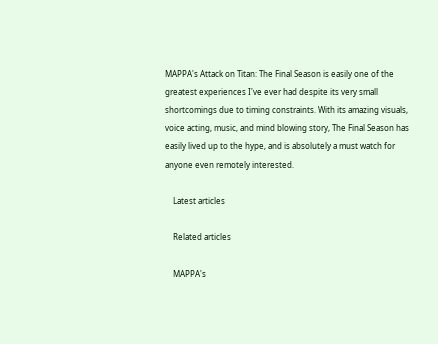MAPPA's Attack on Titan: The Final Season is easily one of the greatest experiences I've ever had despite its very small shortcomings due to timing constraints. With its amazing visuals, voice acting, music, and mind blowing story, The Final Season has easily lived up to the hype, and is absolutely a must watch for anyone even remotely interested.

    Latest articles

    Related articles

    MAPPA's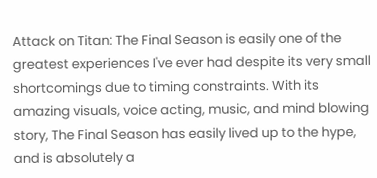Attack on Titan: The Final Season is easily one of the greatest experiences I've ever had despite its very small shortcomings due to timing constraints. With its amazing visuals, voice acting, music, and mind blowing story, The Final Season has easily lived up to the hype, and is absolutely a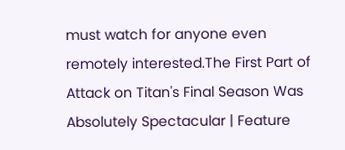must watch for anyone even remotely interested.The First Part of Attack on Titan's Final Season Was Absolutely Spectacular | Feature